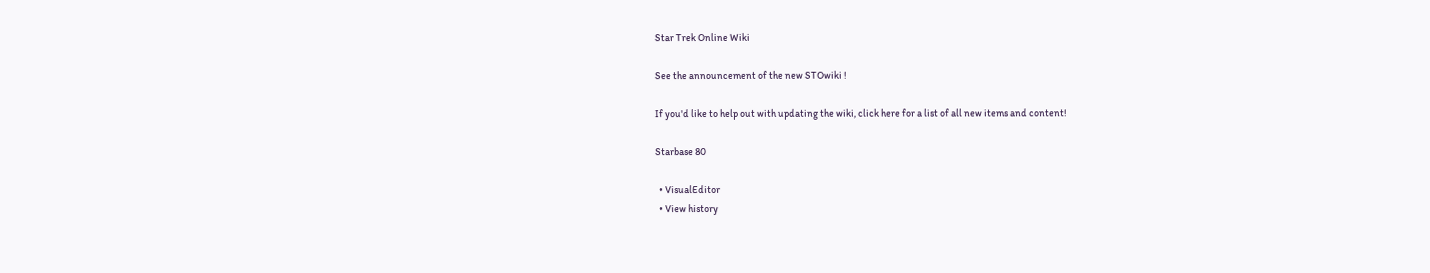Star Trek Online Wiki

See the announcement of the new STOwiki !

If you'd like to help out with updating the wiki, click here for a list of all new items and content!

Starbase 80

  • VisualEditor
  • View history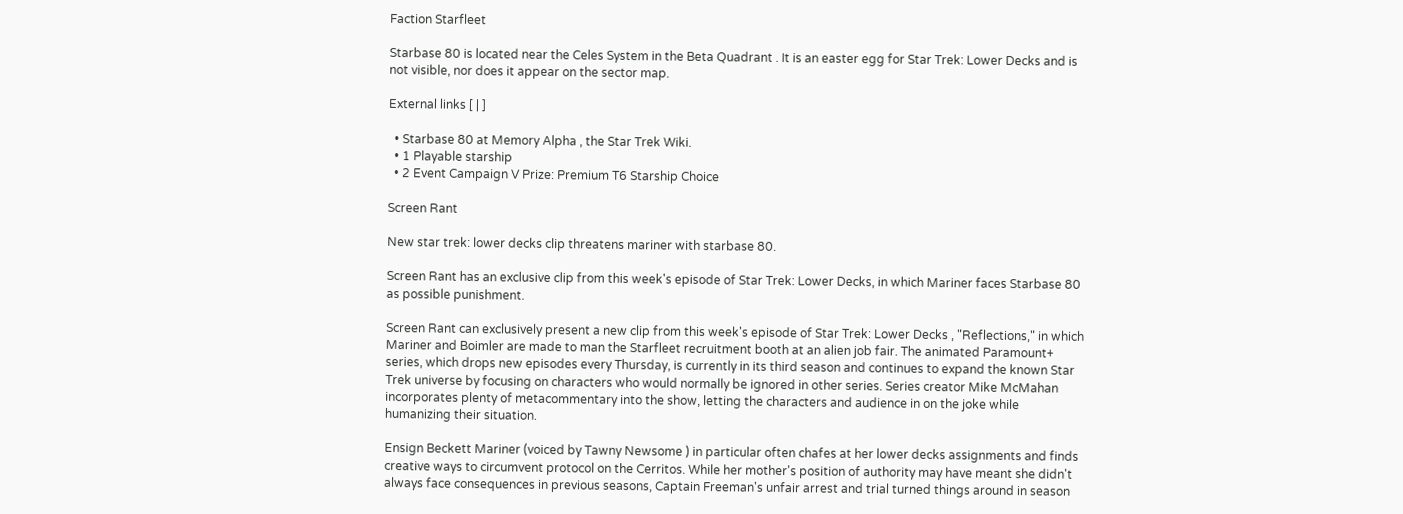Faction Starfleet

Starbase 80 is located near the Celes System in the Beta Quadrant . It is an easter egg for Star Trek: Lower Decks and is not visible, nor does it appear on the sector map.

External links [ | ]

  • Starbase 80 at Memory Alpha , the Star Trek Wiki.
  • 1 Playable starship
  • 2 Event Campaign V Prize: Premium T6 Starship Choice

Screen Rant

New star trek: lower decks clip threatens mariner with starbase 80.

Screen Rant has an exclusive clip from this week's episode of Star Trek: Lower Decks, in which Mariner faces Starbase 80 as possible punishment.

Screen Rant can exclusively present a new clip from this week's episode of Star Trek: Lower Decks , "Reflections," in which Mariner and Boimler are made to man the Starfleet recruitment booth at an alien job fair. The animated Paramount+ series, which drops new episodes every Thursday, is currently in its third season and continues to expand the known Star Trek universe by focusing on characters who would normally be ignored in other series. Series creator Mike McMahan incorporates plenty of metacommentary into the show, letting the characters and audience in on the joke while humanizing their situation.

Ensign Beckett Mariner (voiced by Tawny Newsome ) in particular often chafes at her lower decks assignments and finds creative ways to circumvent protocol on the Cerritos. While her mother's position of authority may have meant she didn't always face consequences in previous seasons, Captain Freeman's unfair arrest and trial turned things around in season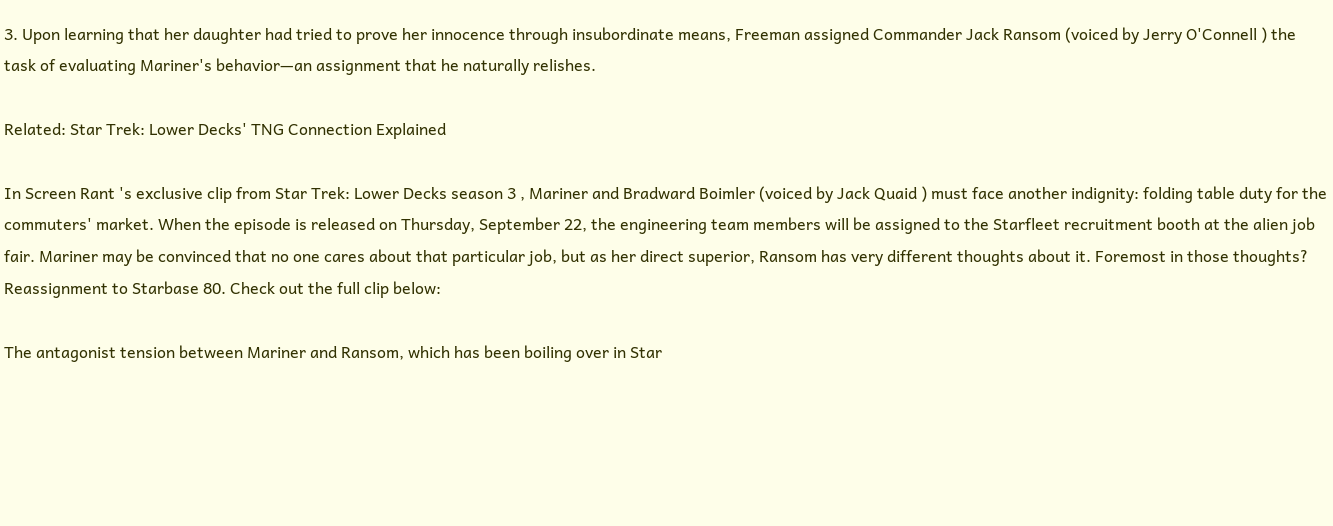3. Upon learning that her daughter had tried to prove her innocence through insubordinate means, Freeman assigned Commander Jack Ransom (voiced by Jerry O'Connell ) the task of evaluating Mariner's behavior—an assignment that he naturally relishes.

Related: Star Trek: Lower Decks' TNG Connection Explained

In Screen Rant 's exclusive clip from Star Trek: Lower Decks season 3 , Mariner and Bradward Boimler (voiced by Jack Quaid ) must face another indignity: folding table duty for the commuters' market. When the episode is released on Thursday, September 22, the engineering team members will be assigned to the Starfleet recruitment booth at the alien job fair. Mariner may be convinced that no one cares about that particular job, but as her direct superior, Ransom has very different thoughts about it. Foremost in those thoughts? Reassignment to Starbase 80. Check out the full clip below:

The antagonist tension between Mariner and Ransom, which has been boiling over in Star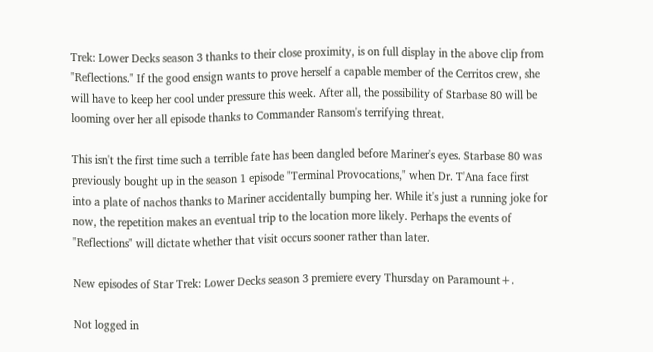Trek: Lower Decks season 3 thanks to their close proximity, is on full display in the above clip from "Reflections." If the good ensign wants to prove herself a capable member of the Cerritos crew, she will have to keep her cool under pressure this week. After all, the possibility of Starbase 80 will be looming over her all episode thanks to Commander Ransom's terrifying threat.

This isn't the first time such a terrible fate has been dangled before Mariner's eyes. Starbase 80 was previously bought up in the season 1 episode "Terminal Provocations," when Dr. T'Ana face first into a plate of nachos thanks to Mariner accidentally bumping her. While it's just a running joke for now, the repetition makes an eventual trip to the location more likely. Perhaps the events of "Reflections" will dictate whether that visit occurs sooner rather than later.

New episodes of Star Trek: Lower Decks season 3 premiere every Thursday on Paramount+.

Not logged in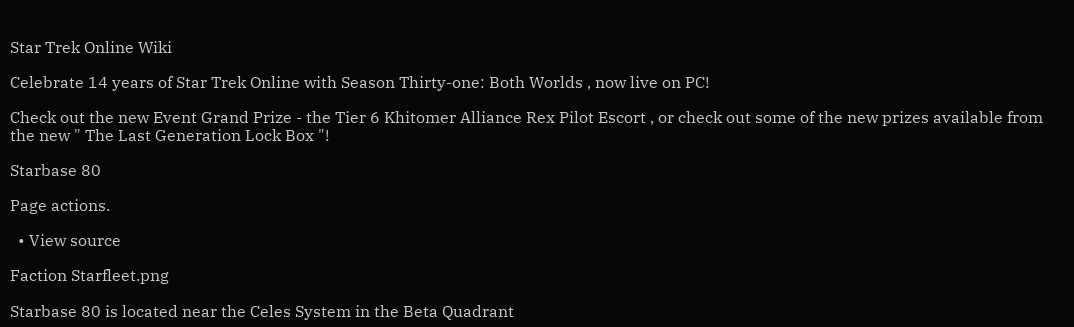Star Trek Online Wiki

Celebrate 14 years of Star Trek Online with Season Thirty-one: Both Worlds , now live on PC!

Check out the new Event Grand Prize - the Tier 6 Khitomer Alliance Rex Pilot Escort , or check out some of the new prizes available from the new " The Last Generation Lock Box "!

Starbase 80

Page actions.

  • View source

Faction Starfleet.png

Starbase 80 is located near the Celes System in the Beta Quadrant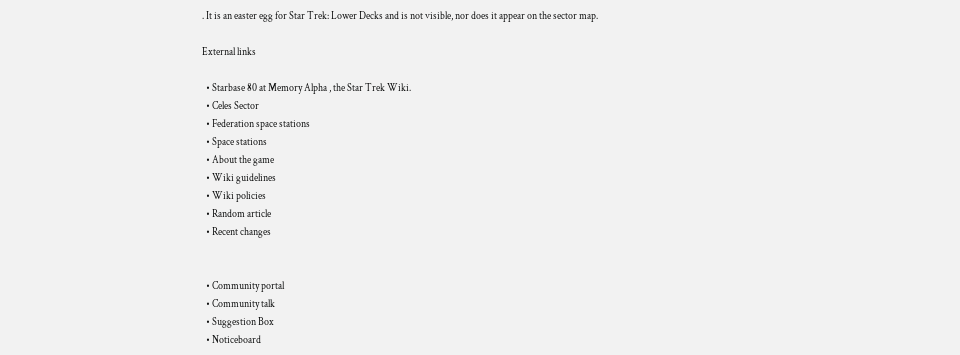. It is an easter egg for Star Trek: Lower Decks and is not visible, nor does it appear on the sector map.

External links

  • Starbase 80 at Memory Alpha , the Star Trek Wiki.
  • Celes Sector
  • Federation space stations
  • Space stations
  • About the game
  • Wiki guidelines
  • Wiki policies
  • Random article
  • Recent changes


  • Community portal
  • Community talk
  • Suggestion Box
  • Noticeboard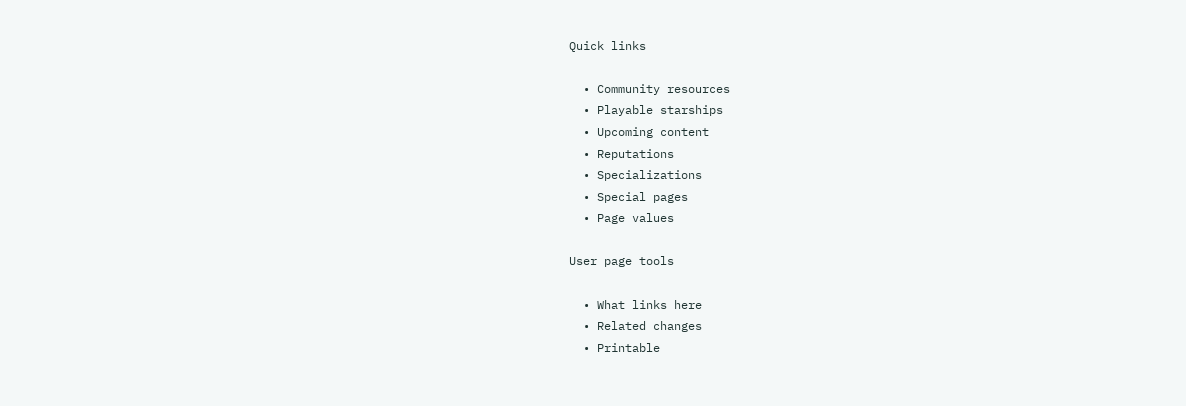Quick links

  • Community resources
  • Playable starships
  • Upcoming content
  • Reputations
  • Specializations
  • Special pages
  • Page values

User page tools

  • What links here
  • Related changes
  • Printable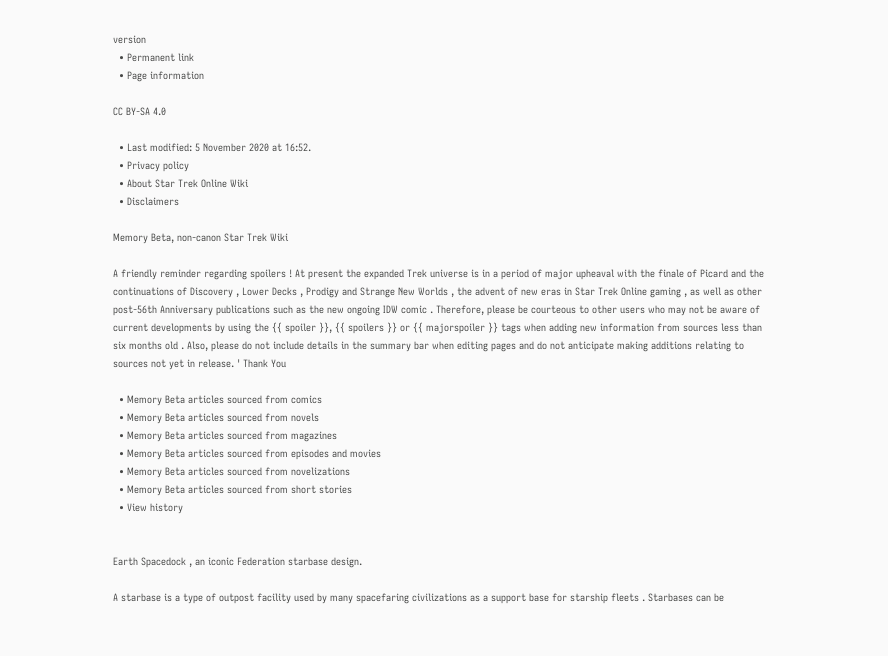version
  • Permanent link
  • Page information

CC BY-SA 4.0

  • Last modified: 5 November 2020 at 16:52.
  • Privacy policy
  • About Star Trek Online Wiki
  • Disclaimers

Memory Beta, non-canon Star Trek Wiki

A friendly reminder regarding spoilers ! At present the expanded Trek universe is in a period of major upheaval with the finale of Picard and the continuations of Discovery , Lower Decks , Prodigy and Strange New Worlds , the advent of new eras in Star Trek Online gaming , as well as other post-56th Anniversary publications such as the new ongoing IDW comic . Therefore, please be courteous to other users who may not be aware of current developments by using the {{ spoiler }}, {{ spoilers }} or {{ majorspoiler }} tags when adding new information from sources less than six months old . Also, please do not include details in the summary bar when editing pages and do not anticipate making additions relating to sources not yet in release. ' Thank You

  • Memory Beta articles sourced from comics
  • Memory Beta articles sourced from novels
  • Memory Beta articles sourced from magazines
  • Memory Beta articles sourced from episodes and movies
  • Memory Beta articles sourced from novelizations
  • Memory Beta articles sourced from short stories
  • View history


Earth Spacedock , an iconic Federation starbase design.

A starbase is a type of outpost facility used by many spacefaring civilizations as a support base for starship fleets . Starbases can be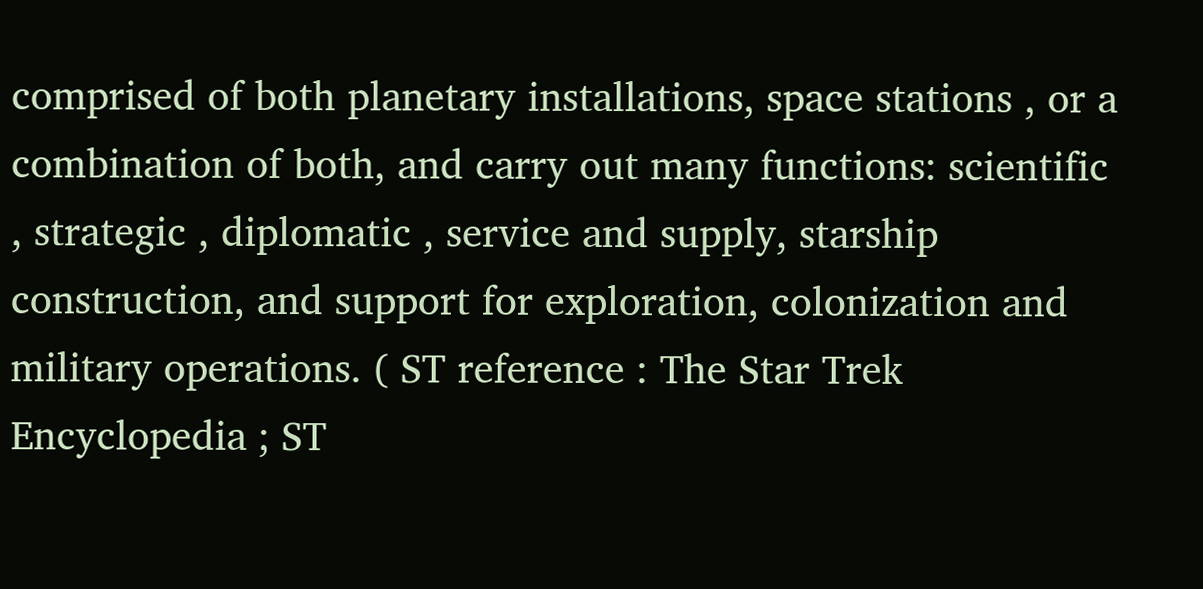comprised of both planetary installations, space stations , or a combination of both, and carry out many functions: scientific , strategic , diplomatic , service and supply, starship construction, and support for exploration, colonization and military operations. ( ST reference : The Star Trek Encyclopedia ; ST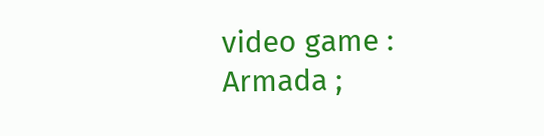video game : Armada ;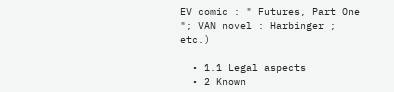EV comic : " Futures, Part One "; VAN novel : Harbinger ; etc.)

  • 1.1 Legal aspects
  • 2 Known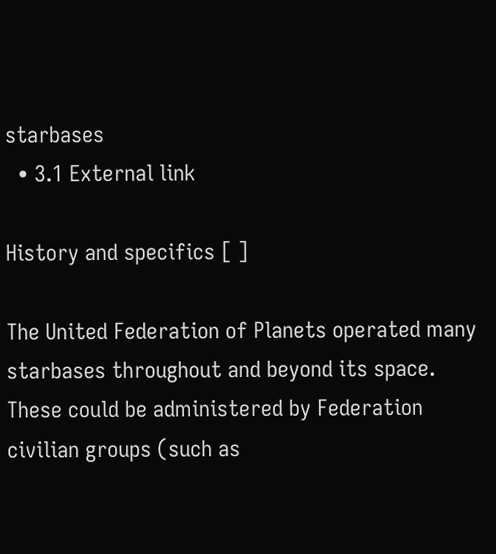starbases
  • 3.1 External link

History and specifics [ ]

The United Federation of Planets operated many starbases throughout and beyond its space. These could be administered by Federation civilian groups (such as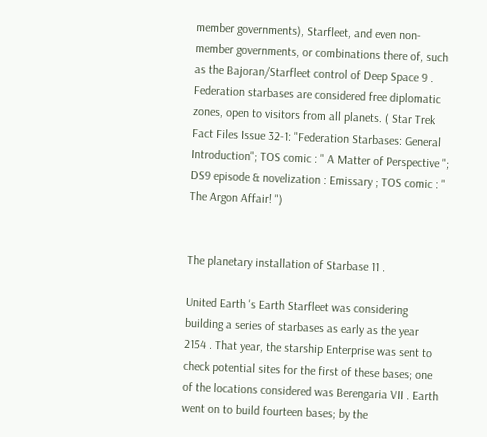member governments), Starfleet, and even non-member governments, or combinations there of, such as the Bajoran/Starfleet control of Deep Space 9 . Federation starbases are considered free diplomatic zones, open to visitors from all planets. ( Star Trek Fact Files Issue 32-1: "Federation Starbases: General Introduction"; TOS comic : " A Matter of Perspective "; DS9 episode & novelization : Emissary ; TOS comic : " The Argon Affair! ")


The planetary installation of Starbase 11 .

United Earth 's Earth Starfleet was considering building a series of starbases as early as the year 2154 . That year, the starship Enterprise was sent to check potential sites for the first of these bases; one of the locations considered was Berengaria VII . Earth went on to build fourteen bases; by the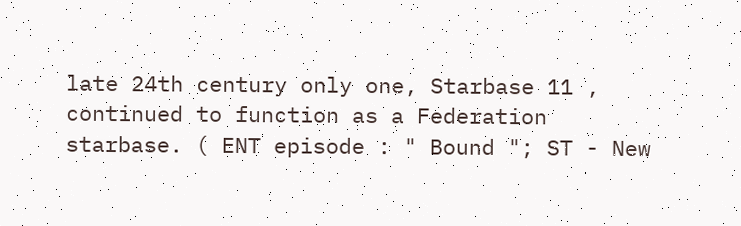late 24th century only one, Starbase 11 , continued to function as a Federation starbase. ( ENT episode : " Bound "; ST - New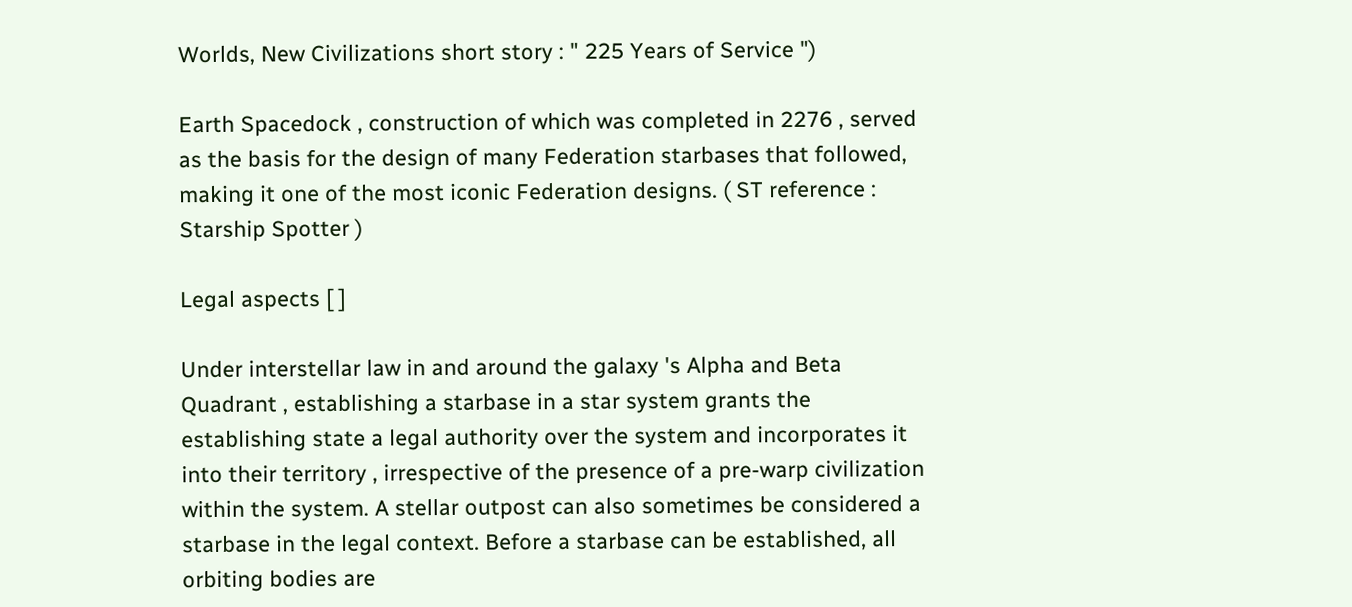Worlds, New Civilizations short story : " 225 Years of Service ")

Earth Spacedock , construction of which was completed in 2276 , served as the basis for the design of many Federation starbases that followed, making it one of the most iconic Federation designs. ( ST reference : Starship Spotter )

Legal aspects [ ]

Under interstellar law in and around the galaxy 's Alpha and Beta Quadrant , establishing a starbase in a star system grants the establishing state a legal authority over the system and incorporates it into their territory , irrespective of the presence of a pre-warp civilization within the system. A stellar outpost can also sometimes be considered a starbase in the legal context. Before a starbase can be established, all orbiting bodies are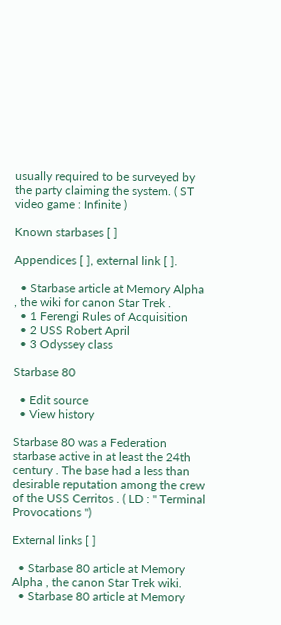usually required to be surveyed by the party claiming the system. ( ST video game : Infinite )

Known starbases [ ]

Appendices [ ], external link [ ].

  • Starbase article at Memory Alpha , the wiki for canon Star Trek .
  • 1 Ferengi Rules of Acquisition
  • 2 USS Robert April
  • 3 Odyssey class

Starbase 80

  • Edit source
  • View history

Starbase 80 was a Federation starbase active in at least the 24th century . The base had a less than desirable reputation among the crew of the USS Cerritos . ( LD : " Terminal Provocations ")

External links [ ]

  • Starbase 80 article at Memory Alpha , the canon Star Trek wiki.
  • Starbase 80 article at Memory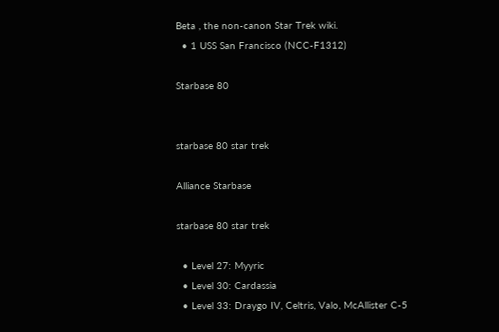Beta , the non-canon Star Trek wiki.
  • 1 USS San Francisco (NCC-F1312)

Starbase 80


starbase 80 star trek

Alliance Starbase

starbase 80 star trek

  • Level 27: Myyric
  • Level 30: Cardassia
  • Level 33: Draygo IV, Celtris, Valo, McAllister C-5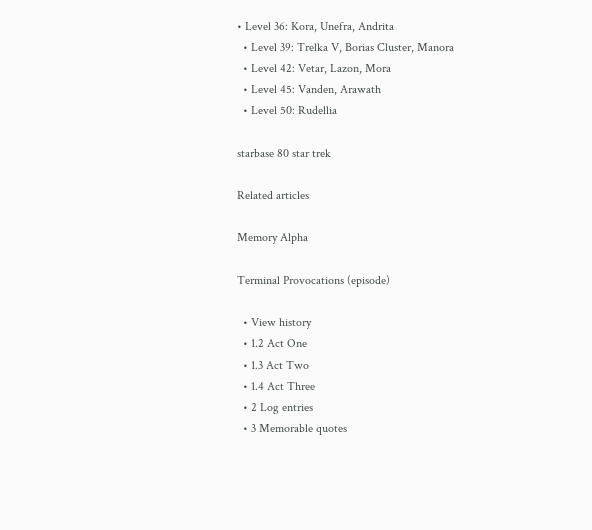• Level 36: Kora, Unefra, Andrita
  • Level 39: Trelka V, Borias Cluster, Manora
  • Level 42: Vetar, Lazon, Mora
  • Level 45: Vanden, Arawath
  • Level 50: Rudellia

starbase 80 star trek

Related articles

Memory Alpha

Terminal Provocations (episode)

  • View history
  • 1.2 Act One
  • 1.3 Act Two
  • 1.4 Act Three
  • 2 Log entries
  • 3 Memorable quotes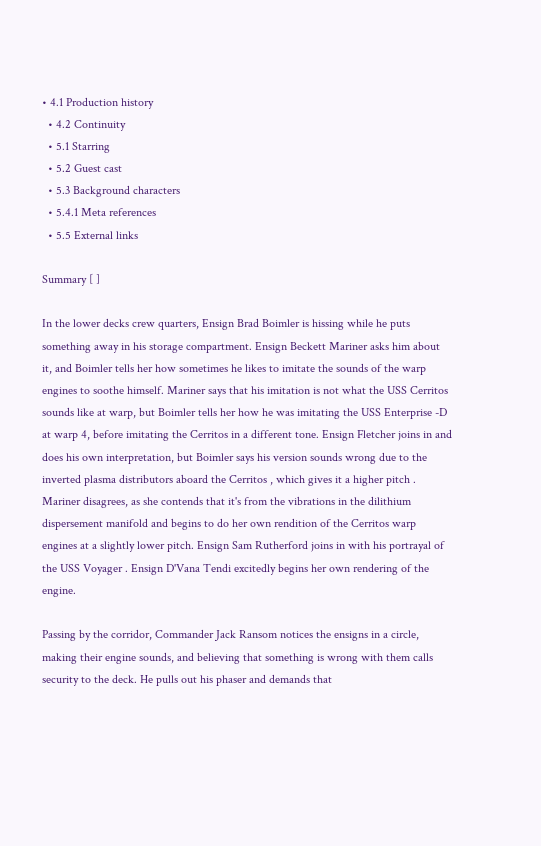• 4.1 Production history
  • 4.2 Continuity
  • 5.1 Starring
  • 5.2 Guest cast
  • 5.3 Background characters
  • 5.4.1 Meta references
  • 5.5 External links

Summary [ ]

In the lower decks crew quarters, Ensign Brad Boimler is hissing while he puts something away in his storage compartment. Ensign Beckett Mariner asks him about it, and Boimler tells her how sometimes he likes to imitate the sounds of the warp engines to soothe himself. Mariner says that his imitation is not what the USS Cerritos sounds like at warp, but Boimler tells her how he was imitating the USS Enterprise -D at warp 4, before imitating the Cerritos in a different tone. Ensign Fletcher joins in and does his own interpretation, but Boimler says his version sounds wrong due to the inverted plasma distributors aboard the Cerritos , which gives it a higher pitch . Mariner disagrees, as she contends that it's from the vibrations in the dilithium dispersement manifold and begins to do her own rendition of the Cerritos warp engines at a slightly lower pitch. Ensign Sam Rutherford joins in with his portrayal of the USS Voyager . Ensign D'Vana Tendi excitedly begins her own rendering of the engine.

Passing by the corridor, Commander Jack Ransom notices the ensigns in a circle, making their engine sounds, and believing that something is wrong with them calls security to the deck. He pulls out his phaser and demands that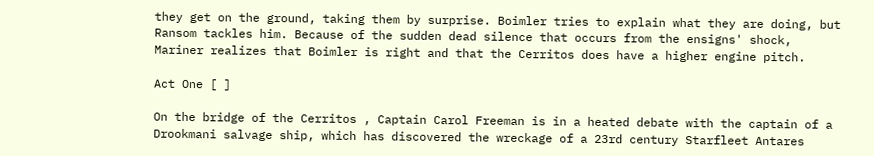they get on the ground, taking them by surprise. Boimler tries to explain what they are doing, but Ransom tackles him. Because of the sudden dead silence that occurs from the ensigns' shock, Mariner realizes that Boimler is right and that the Cerritos does have a higher engine pitch.

Act One [ ]

On the bridge of the Cerritos , Captain Carol Freeman is in a heated debate with the captain of a Drookmani salvage ship, which has discovered the wreckage of a 23rd century Starfleet Antares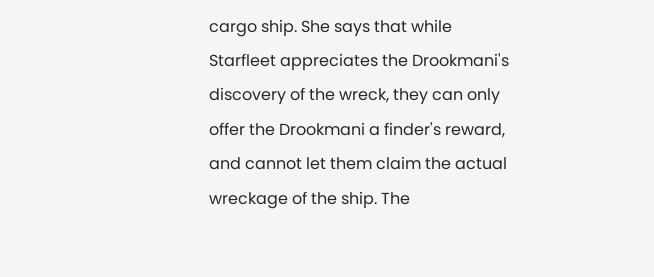cargo ship. She says that while Starfleet appreciates the Drookmani's discovery of the wreck, they can only offer the Drookmani a finder's reward, and cannot let them claim the actual wreckage of the ship. The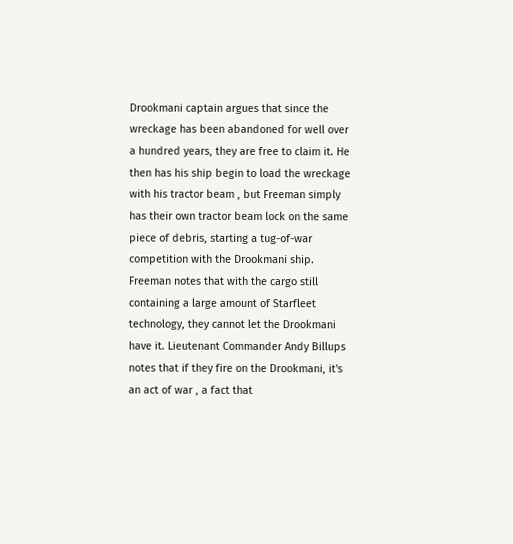Drookmani captain argues that since the wreckage has been abandoned for well over a hundred years, they are free to claim it. He then has his ship begin to load the wreckage with his tractor beam , but Freeman simply has their own tractor beam lock on the same piece of debris, starting a tug-of-war competition with the Drookmani ship. Freeman notes that with the cargo still containing a large amount of Starfleet technology, they cannot let the Drookmani have it. Lieutenant Commander Andy Billups notes that if they fire on the Drookmani, it's an act of war , a fact that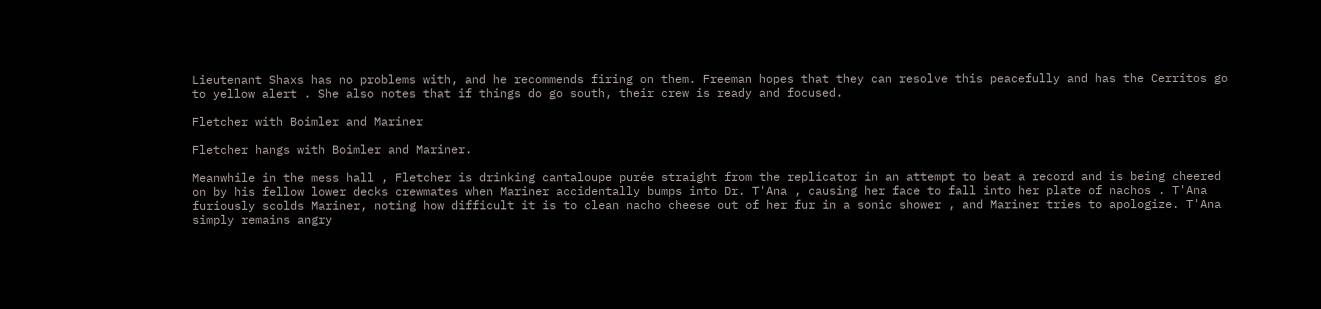Lieutenant Shaxs has no problems with, and he recommends firing on them. Freeman hopes that they can resolve this peacefully and has the Cerritos go to yellow alert . She also notes that if things do go south, their crew is ready and focused.

Fletcher with Boimler and Mariner

Fletcher hangs with Boimler and Mariner.

Meanwhile in the mess hall , Fletcher is drinking cantaloupe purée straight from the replicator in an attempt to beat a record and is being cheered on by his fellow lower decks crewmates when Mariner accidentally bumps into Dr. T'Ana , causing her face to fall into her plate of nachos . T'Ana furiously scolds Mariner, noting how difficult it is to clean nacho cheese out of her fur in a sonic shower , and Mariner tries to apologize. T'Ana simply remains angry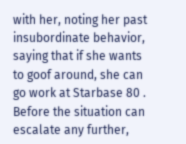with her, noting her past insubordinate behavior, saying that if she wants to goof around, she can go work at Starbase 80 . Before the situation can escalate any further,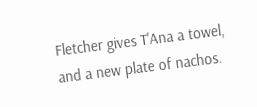Fletcher gives T'Ana a towel, and a new plate of nachos.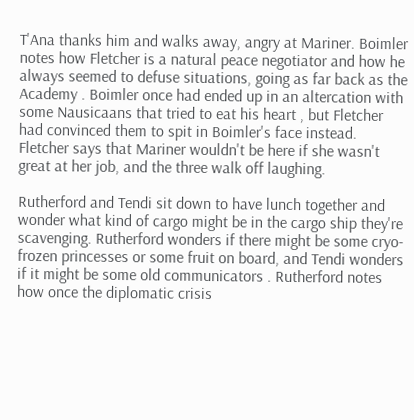T'Ana thanks him and walks away, angry at Mariner. Boimler notes how Fletcher is a natural peace negotiator and how he always seemed to defuse situations, going as far back as the Academy . Boimler once had ended up in an altercation with some Nausicaans that tried to eat his heart , but Fletcher had convinced them to spit in Boimler's face instead. Fletcher says that Mariner wouldn't be here if she wasn't great at her job, and the three walk off laughing.

Rutherford and Tendi sit down to have lunch together and wonder what kind of cargo might be in the cargo ship they're scavenging. Rutherford wonders if there might be some cryo-frozen princesses or some fruit on board, and Tendi wonders if it might be some old communicators . Rutherford notes how once the diplomatic crisis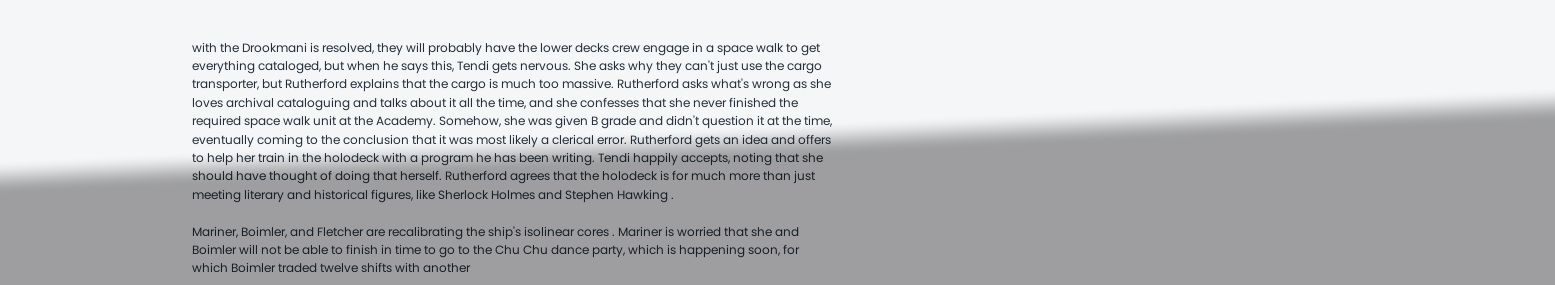with the Drookmani is resolved, they will probably have the lower decks crew engage in a space walk to get everything cataloged, but when he says this, Tendi gets nervous. She asks why they can't just use the cargo transporter, but Rutherford explains that the cargo is much too massive. Rutherford asks what's wrong as she loves archival cataloguing and talks about it all the time, and she confesses that she never finished the required space walk unit at the Academy. Somehow, she was given B grade and didn't question it at the time, eventually coming to the conclusion that it was most likely a clerical error. Rutherford gets an idea and offers to help her train in the holodeck with a program he has been writing. Tendi happily accepts, noting that she should have thought of doing that herself. Rutherford agrees that the holodeck is for much more than just meeting literary and historical figures, like Sherlock Holmes and Stephen Hawking .

Mariner, Boimler, and Fletcher are recalibrating the ship's isolinear cores . Mariner is worried that she and Boimler will not be able to finish in time to go to the Chu Chu dance party, which is happening soon, for which Boimler traded twelve shifts with another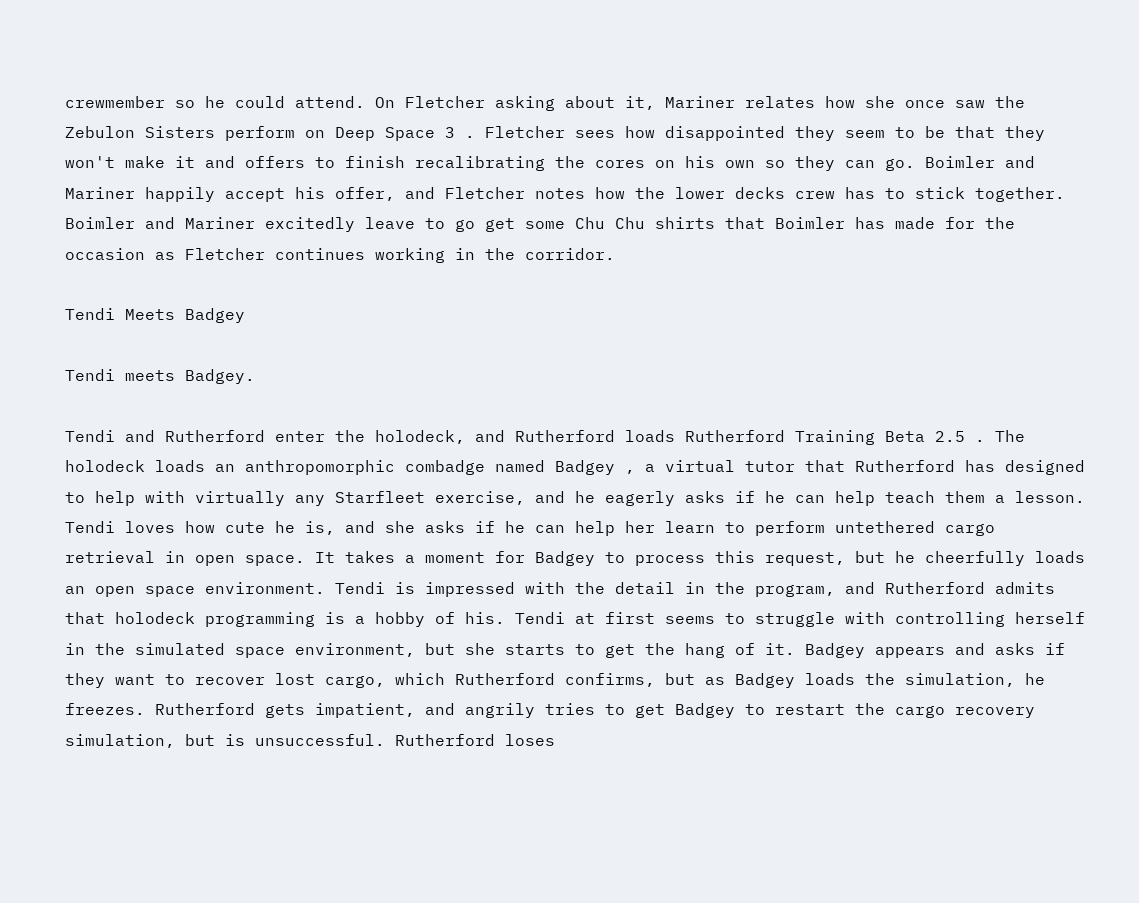crewmember so he could attend. On Fletcher asking about it, Mariner relates how she once saw the Zebulon Sisters perform on Deep Space 3 . Fletcher sees how disappointed they seem to be that they won't make it and offers to finish recalibrating the cores on his own so they can go. Boimler and Mariner happily accept his offer, and Fletcher notes how the lower decks crew has to stick together. Boimler and Mariner excitedly leave to go get some Chu Chu shirts that Boimler has made for the occasion as Fletcher continues working in the corridor.

Tendi Meets Badgey

Tendi meets Badgey.

Tendi and Rutherford enter the holodeck, and Rutherford loads Rutherford Training Beta 2.5 . The holodeck loads an anthropomorphic combadge named Badgey , a virtual tutor that Rutherford has designed to help with virtually any Starfleet exercise, and he eagerly asks if he can help teach them a lesson. Tendi loves how cute he is, and she asks if he can help her learn to perform untethered cargo retrieval in open space. It takes a moment for Badgey to process this request, but he cheerfully loads an open space environment. Tendi is impressed with the detail in the program, and Rutherford admits that holodeck programming is a hobby of his. Tendi at first seems to struggle with controlling herself in the simulated space environment, but she starts to get the hang of it. Badgey appears and asks if they want to recover lost cargo, which Rutherford confirms, but as Badgey loads the simulation, he freezes. Rutherford gets impatient, and angrily tries to get Badgey to restart the cargo recovery simulation, but is unsuccessful. Rutherford loses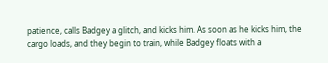patience, calls Badgey a glitch, and kicks him. As soon as he kicks him, the cargo loads, and they begin to train, while Badgey floats with a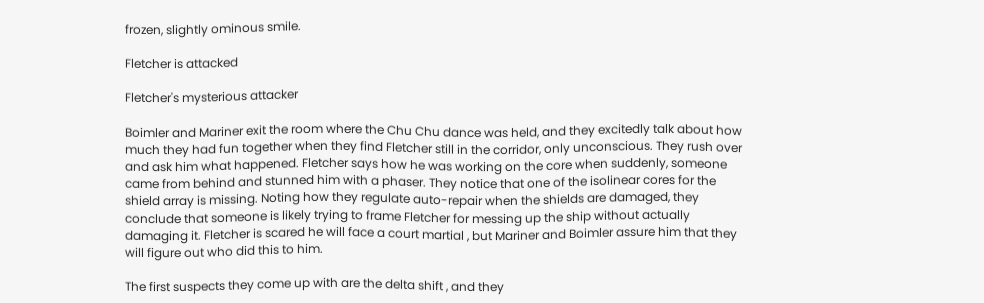frozen, slightly ominous smile.

Fletcher is attacked

Fletcher's mysterious attacker

Boimler and Mariner exit the room where the Chu Chu dance was held, and they excitedly talk about how much they had fun together when they find Fletcher still in the corridor, only unconscious. They rush over and ask him what happened. Fletcher says how he was working on the core when suddenly, someone came from behind and stunned him with a phaser. They notice that one of the isolinear cores for the shield array is missing. Noting how they regulate auto-repair when the shields are damaged, they conclude that someone is likely trying to frame Fletcher for messing up the ship without actually damaging it. Fletcher is scared he will face a court martial , but Mariner and Boimler assure him that they will figure out who did this to him.

The first suspects they come up with are the delta shift , and they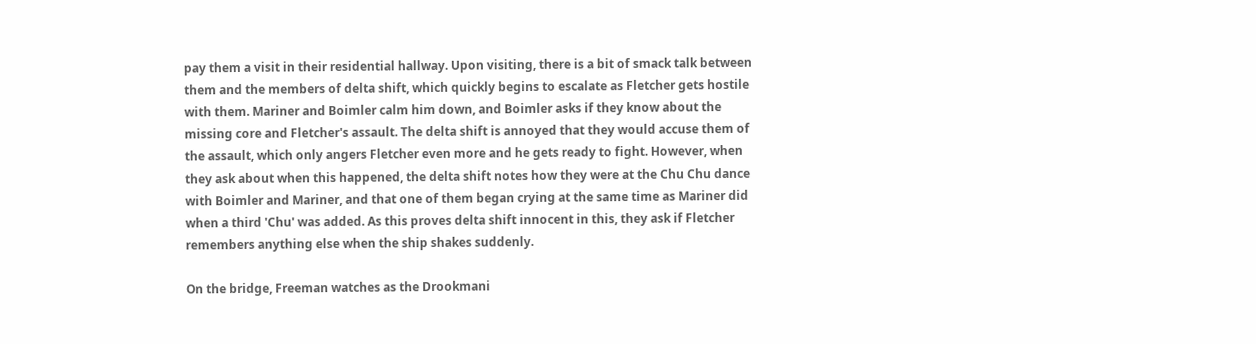pay them a visit in their residential hallway. Upon visiting, there is a bit of smack talk between them and the members of delta shift, which quickly begins to escalate as Fletcher gets hostile with them. Mariner and Boimler calm him down, and Boimler asks if they know about the missing core and Fletcher's assault. The delta shift is annoyed that they would accuse them of the assault, which only angers Fletcher even more and he gets ready to fight. However, when they ask about when this happened, the delta shift notes how they were at the Chu Chu dance with Boimler and Mariner, and that one of them began crying at the same time as Mariner did when a third 'Chu' was added. As this proves delta shift innocent in this, they ask if Fletcher remembers anything else when the ship shakes suddenly.

On the bridge, Freeman watches as the Drookmani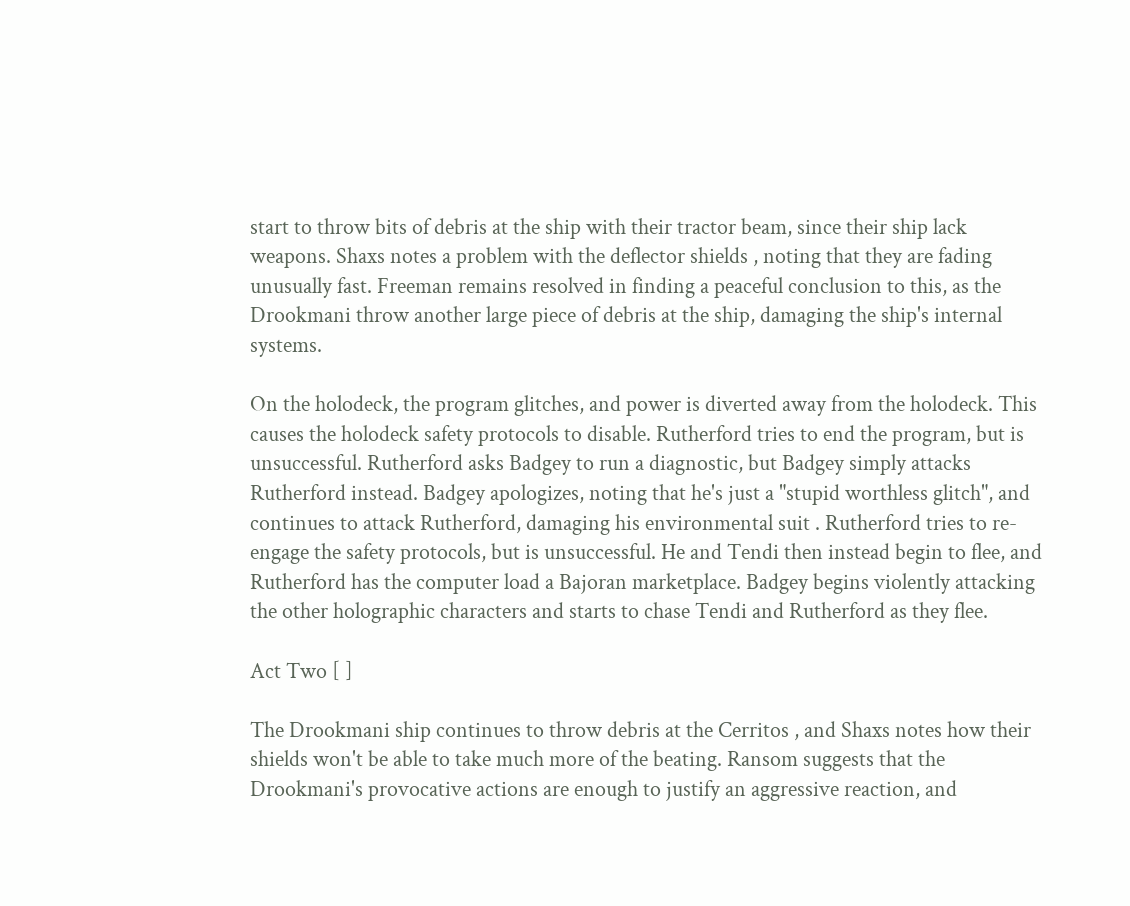start to throw bits of debris at the ship with their tractor beam, since their ship lack weapons. Shaxs notes a problem with the deflector shields , noting that they are fading unusually fast. Freeman remains resolved in finding a peaceful conclusion to this, as the Drookmani throw another large piece of debris at the ship, damaging the ship's internal systems.

On the holodeck, the program glitches, and power is diverted away from the holodeck. This causes the holodeck safety protocols to disable. Rutherford tries to end the program, but is unsuccessful. Rutherford asks Badgey to run a diagnostic, but Badgey simply attacks Rutherford instead. Badgey apologizes, noting that he's just a "stupid worthless glitch", and continues to attack Rutherford, damaging his environmental suit . Rutherford tries to re-engage the safety protocols, but is unsuccessful. He and Tendi then instead begin to flee, and Rutherford has the computer load a Bajoran marketplace. Badgey begins violently attacking the other holographic characters and starts to chase Tendi and Rutherford as they flee.

Act Two [ ]

The Drookmani ship continues to throw debris at the Cerritos , and Shaxs notes how their shields won't be able to take much more of the beating. Ransom suggests that the Drookmani's provocative actions are enough to justify an aggressive reaction, and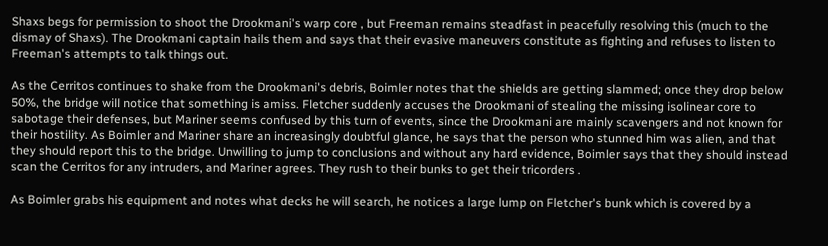Shaxs begs for permission to shoot the Drookmani's warp core , but Freeman remains steadfast in peacefully resolving this (much to the dismay of Shaxs). The Drookmani captain hails them and says that their evasive maneuvers constitute as fighting and refuses to listen to Freeman's attempts to talk things out.

As the Cerritos continues to shake from the Drookmani's debris, Boimler notes that the shields are getting slammed; once they drop below 50%, the bridge will notice that something is amiss. Fletcher suddenly accuses the Drookmani of stealing the missing isolinear core to sabotage their defenses, but Mariner seems confused by this turn of events, since the Drookmani are mainly scavengers and not known for their hostility. As Boimler and Mariner share an increasingly doubtful glance, he says that the person who stunned him was alien, and that they should report this to the bridge. Unwilling to jump to conclusions and without any hard evidence, Boimler says that they should instead scan the Cerritos for any intruders, and Mariner agrees. They rush to their bunks to get their tricorders .

As Boimler grabs his equipment and notes what decks he will search, he notices a large lump on Fletcher's bunk which is covered by a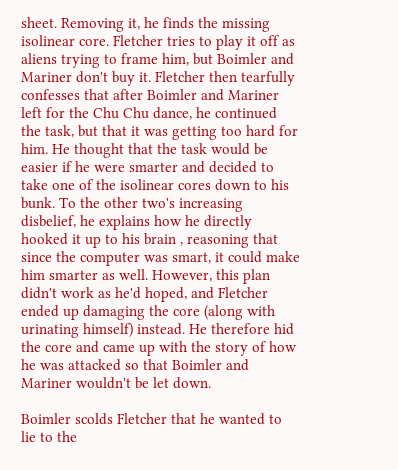sheet. Removing it, he finds the missing isolinear core. Fletcher tries to play it off as aliens trying to frame him, but Boimler and Mariner don't buy it. Fletcher then tearfully confesses that after Boimler and Mariner left for the Chu Chu dance, he continued the task, but that it was getting too hard for him. He thought that the task would be easier if he were smarter and decided to take one of the isolinear cores down to his bunk. To the other two's increasing disbelief, he explains how he directly hooked it up to his brain , reasoning that since the computer was smart, it could make him smarter as well. However, this plan didn't work as he'd hoped, and Fletcher ended up damaging the core (along with urinating himself) instead. He therefore hid the core and came up with the story of how he was attacked so that Boimler and Mariner wouldn't be let down.

Boimler scolds Fletcher that he wanted to lie to the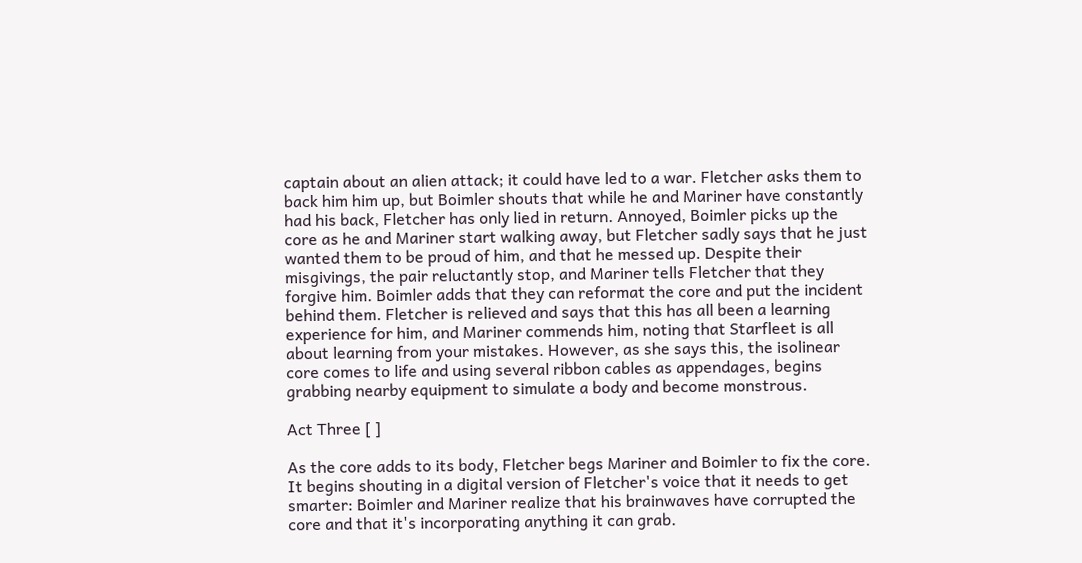captain about an alien attack; it could have led to a war. Fletcher asks them to back him him up, but Boimler shouts that while he and Mariner have constantly had his back, Fletcher has only lied in return. Annoyed, Boimler picks up the core as he and Mariner start walking away, but Fletcher sadly says that he just wanted them to be proud of him, and that he messed up. Despite their misgivings, the pair reluctantly stop, and Mariner tells Fletcher that they forgive him. Boimler adds that they can reformat the core and put the incident behind them. Fletcher is relieved and says that this has all been a learning experience for him, and Mariner commends him, noting that Starfleet is all about learning from your mistakes. However, as she says this, the isolinear core comes to life and using several ribbon cables as appendages, begins grabbing nearby equipment to simulate a body and become monstrous.

Act Three [ ]

As the core adds to its body, Fletcher begs Mariner and Boimler to fix the core. It begins shouting in a digital version of Fletcher's voice that it needs to get smarter: Boimler and Mariner realize that his brainwaves have corrupted the core and that it's incorporating anything it can grab.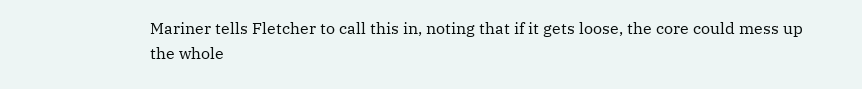Mariner tells Fletcher to call this in, noting that if it gets loose, the core could mess up the whole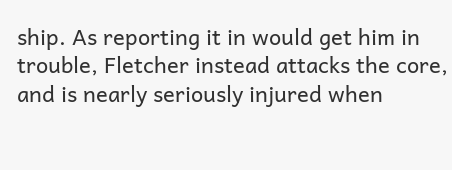ship. As reporting it in would get him in trouble, Fletcher instead attacks the core, and is nearly seriously injured when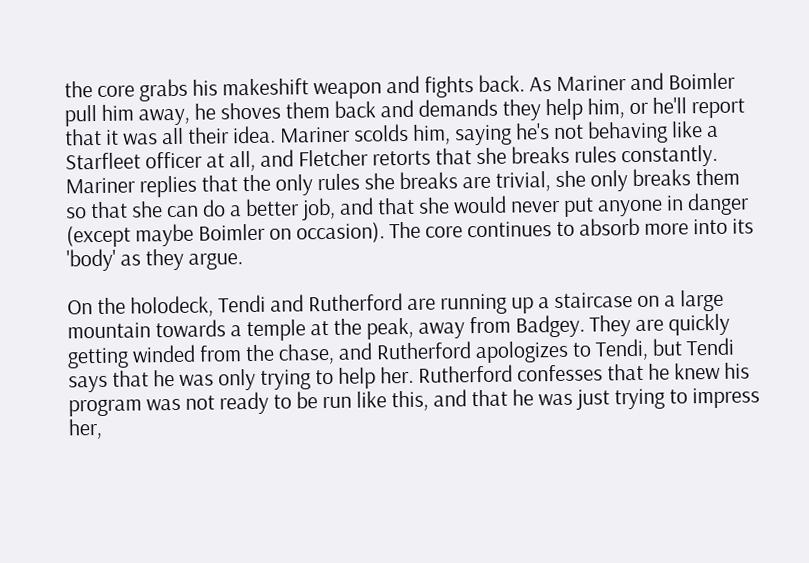the core grabs his makeshift weapon and fights back. As Mariner and Boimler pull him away, he shoves them back and demands they help him, or he'll report that it was all their idea. Mariner scolds him, saying he's not behaving like a Starfleet officer at all, and Fletcher retorts that she breaks rules constantly. Mariner replies that the only rules she breaks are trivial, she only breaks them so that she can do a better job, and that she would never put anyone in danger (except maybe Boimler on occasion). The core continues to absorb more into its 'body' as they argue.

On the holodeck, Tendi and Rutherford are running up a staircase on a large mountain towards a temple at the peak, away from Badgey. They are quickly getting winded from the chase, and Rutherford apologizes to Tendi, but Tendi says that he was only trying to help her. Rutherford confesses that he knew his program was not ready to be run like this, and that he was just trying to impress her,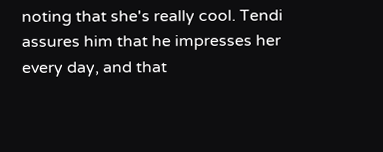noting that she's really cool. Tendi assures him that he impresses her every day, and that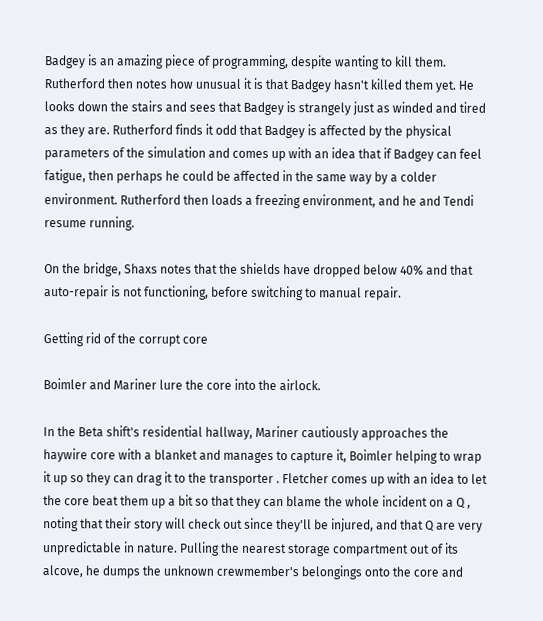Badgey is an amazing piece of programming, despite wanting to kill them. Rutherford then notes how unusual it is that Badgey hasn't killed them yet. He looks down the stairs and sees that Badgey is strangely just as winded and tired as they are. Rutherford finds it odd that Badgey is affected by the physical parameters of the simulation and comes up with an idea that if Badgey can feel fatigue, then perhaps he could be affected in the same way by a colder environment. Rutherford then loads a freezing environment, and he and Tendi resume running.

On the bridge, Shaxs notes that the shields have dropped below 40% and that auto-repair is not functioning, before switching to manual repair.

Getting rid of the corrupt core

Boimler and Mariner lure the core into the airlock.

In the Beta shift's residential hallway, Mariner cautiously approaches the haywire core with a blanket and manages to capture it, Boimler helping to wrap it up so they can drag it to the transporter . Fletcher comes up with an idea to let the core beat them up a bit so that they can blame the whole incident on a Q , noting that their story will check out since they'll be injured, and that Q are very unpredictable in nature. Pulling the nearest storage compartment out of its alcove, he dumps the unknown crewmember's belongings onto the core and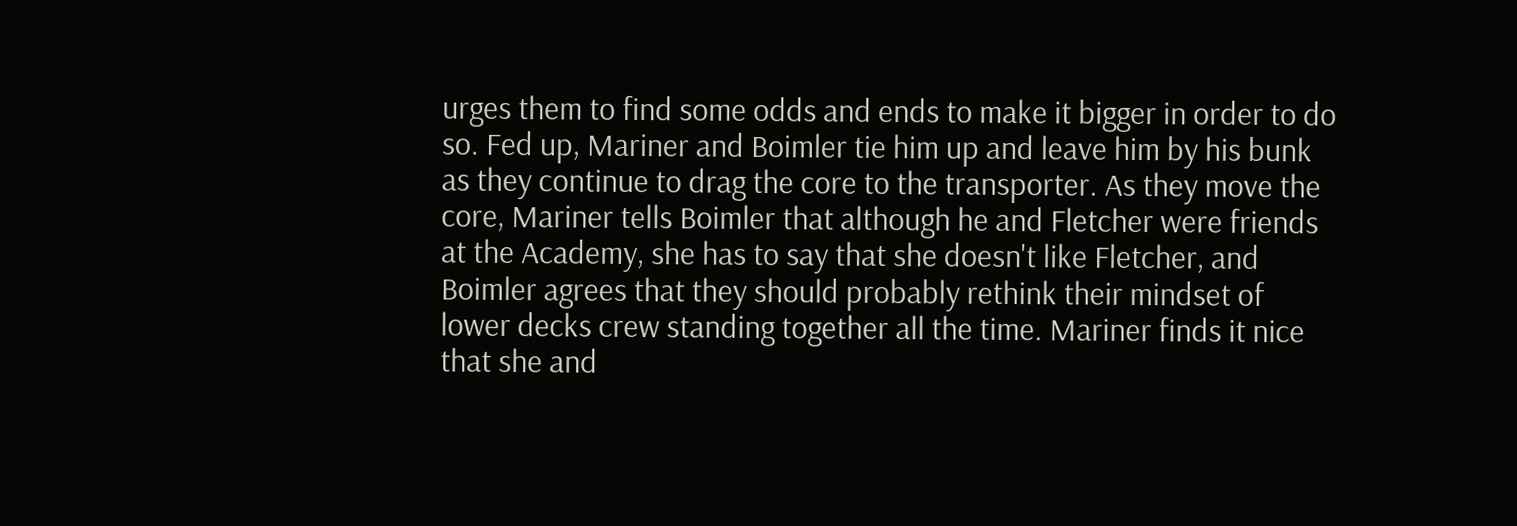urges them to find some odds and ends to make it bigger in order to do so. Fed up, Mariner and Boimler tie him up and leave him by his bunk as they continue to drag the core to the transporter. As they move the core, Mariner tells Boimler that although he and Fletcher were friends at the Academy, she has to say that she doesn't like Fletcher, and Boimler agrees that they should probably rethink their mindset of lower decks crew standing together all the time. Mariner finds it nice that she and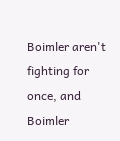Boimler aren't fighting for once, and Boimler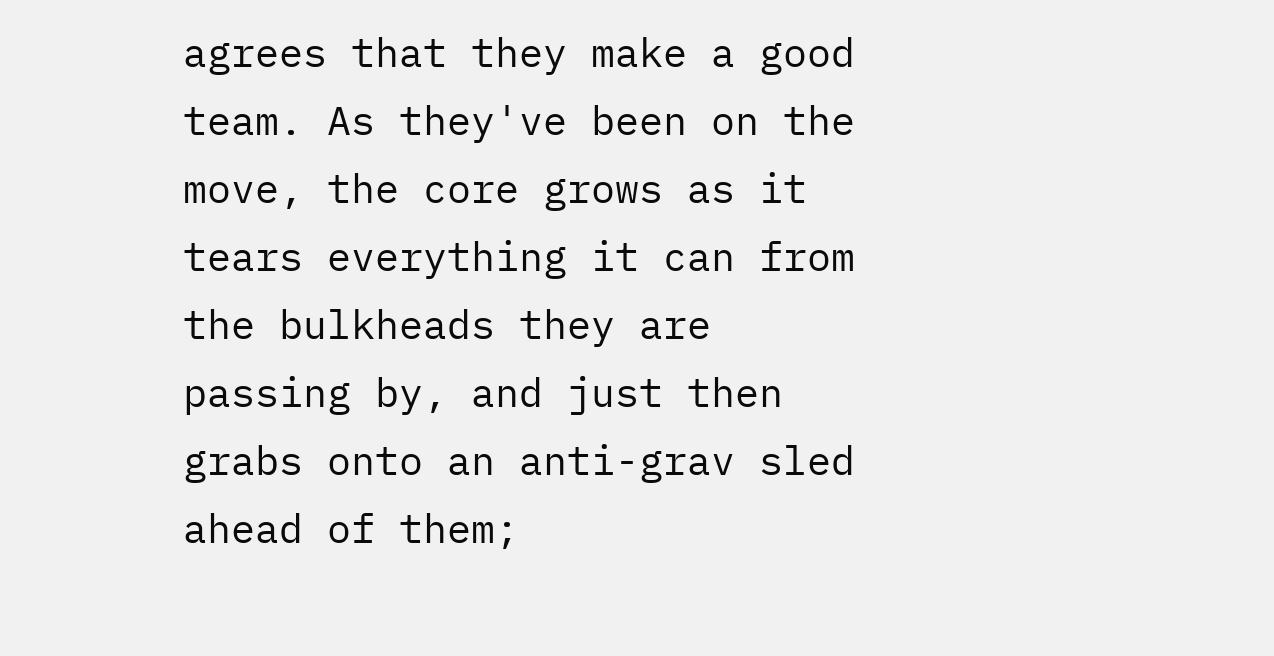agrees that they make a good team. As they've been on the move, the core grows as it tears everything it can from the bulkheads they are passing by, and just then grabs onto an anti-grav sled ahead of them;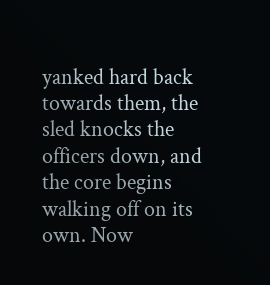yanked hard back towards them, the sled knocks the officers down, and the core begins walking off on its own. Now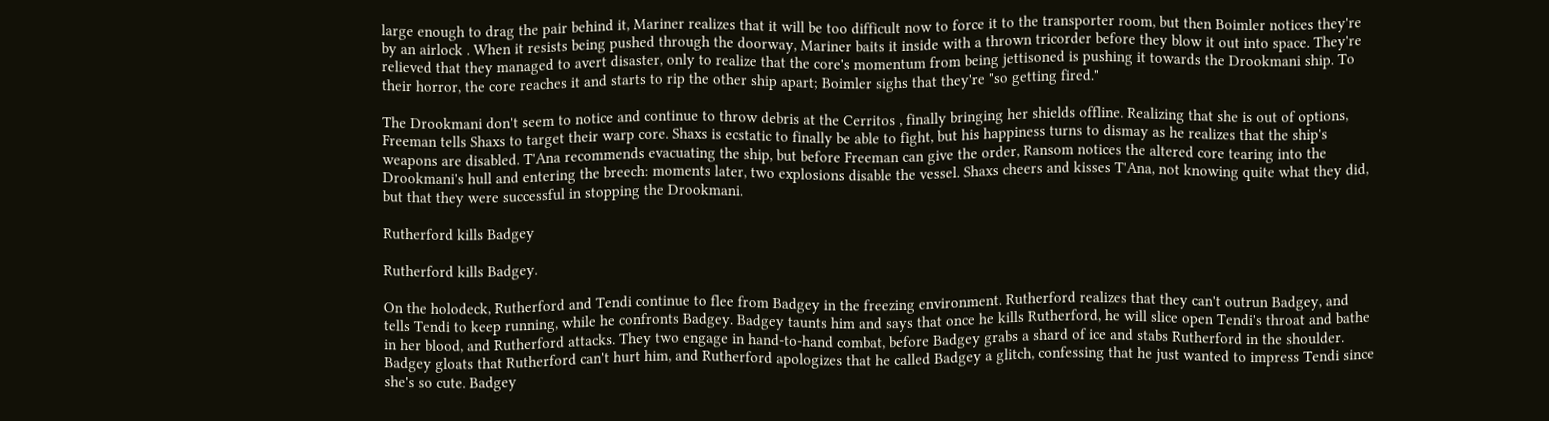large enough to drag the pair behind it, Mariner realizes that it will be too difficult now to force it to the transporter room, but then Boimler notices they're by an airlock . When it resists being pushed through the doorway, Mariner baits it inside with a thrown tricorder before they blow it out into space. They're relieved that they managed to avert disaster, only to realize that the core's momentum from being jettisoned is pushing it towards the Drookmani ship. To their horror, the core reaches it and starts to rip the other ship apart; Boimler sighs that they're "so getting fired."

The Drookmani don't seem to notice and continue to throw debris at the Cerritos , finally bringing her shields offline. Realizing that she is out of options, Freeman tells Shaxs to target their warp core. Shaxs is ecstatic to finally be able to fight, but his happiness turns to dismay as he realizes that the ship's weapons are disabled. T'Ana recommends evacuating the ship, but before Freeman can give the order, Ransom notices the altered core tearing into the Drookmani's hull and entering the breech: moments later, two explosions disable the vessel. Shaxs cheers and kisses T'Ana, not knowing quite what they did, but that they were successful in stopping the Drookmani.

Rutherford kills Badgey

Rutherford kills Badgey.

On the holodeck, Rutherford and Tendi continue to flee from Badgey in the freezing environment. Rutherford realizes that they can't outrun Badgey, and tells Tendi to keep running, while he confronts Badgey. Badgey taunts him and says that once he kills Rutherford, he will slice open Tendi's throat and bathe in her blood, and Rutherford attacks. They two engage in hand-to-hand combat, before Badgey grabs a shard of ice and stabs Rutherford in the shoulder. Badgey gloats that Rutherford can't hurt him, and Rutherford apologizes that he called Badgey a glitch, confessing that he just wanted to impress Tendi since she's so cute. Badgey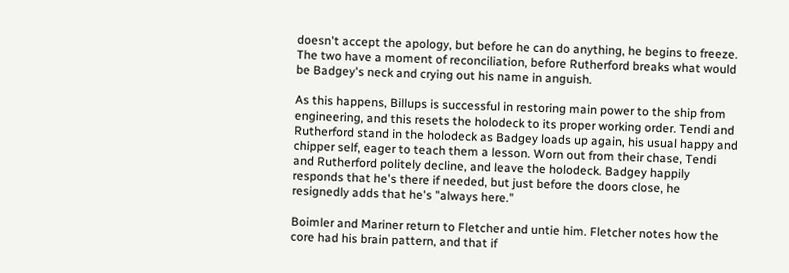doesn't accept the apology, but before he can do anything, he begins to freeze. The two have a moment of reconciliation, before Rutherford breaks what would be Badgey's neck and crying out his name in anguish.

As this happens, Billups is successful in restoring main power to the ship from engineering, and this resets the holodeck to its proper working order. Tendi and Rutherford stand in the holodeck as Badgey loads up again, his usual happy and chipper self, eager to teach them a lesson. Worn out from their chase, Tendi and Rutherford politely decline, and leave the holodeck. Badgey happily responds that he's there if needed, but just before the doors close, he resignedly adds that he's "always here."

Boimler and Mariner return to Fletcher and untie him. Fletcher notes how the core had his brain pattern, and that if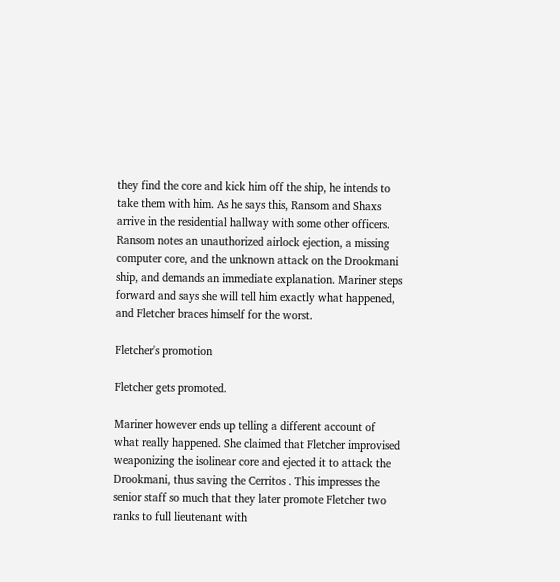they find the core and kick him off the ship, he intends to take them with him. As he says this, Ransom and Shaxs arrive in the residential hallway with some other officers. Ransom notes an unauthorized airlock ejection, a missing computer core, and the unknown attack on the Drookmani ship, and demands an immediate explanation. Mariner steps forward and says she will tell him exactly what happened, and Fletcher braces himself for the worst.

Fletcher's promotion

Fletcher gets promoted.

Mariner however ends up telling a different account of what really happened. She claimed that Fletcher improvised weaponizing the isolinear core and ejected it to attack the Drookmani, thus saving the Cerritos . This impresses the senior staff so much that they later promote Fletcher two ranks to full lieutenant with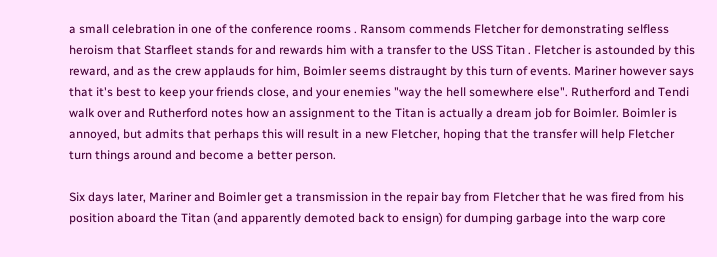a small celebration in one of the conference rooms . Ransom commends Fletcher for demonstrating selfless heroism that Starfleet stands for and rewards him with a transfer to the USS Titan . Fletcher is astounded by this reward, and as the crew applauds for him, Boimler seems distraught by this turn of events. Mariner however says that it's best to keep your friends close, and your enemies "way the hell somewhere else". Rutherford and Tendi walk over and Rutherford notes how an assignment to the Titan is actually a dream job for Boimler. Boimler is annoyed, but admits that perhaps this will result in a new Fletcher, hoping that the transfer will help Fletcher turn things around and become a better person.

Six days later, Mariner and Boimler get a transmission in the repair bay from Fletcher that he was fired from his position aboard the Titan (and apparently demoted back to ensign) for dumping garbage into the warp core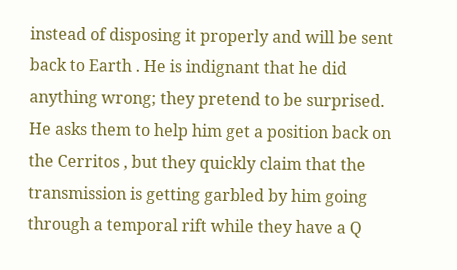instead of disposing it properly and will be sent back to Earth . He is indignant that he did anything wrong; they pretend to be surprised. He asks them to help him get a position back on the Cerritos , but they quickly claim that the transmission is getting garbled by him going through a temporal rift while they have a Q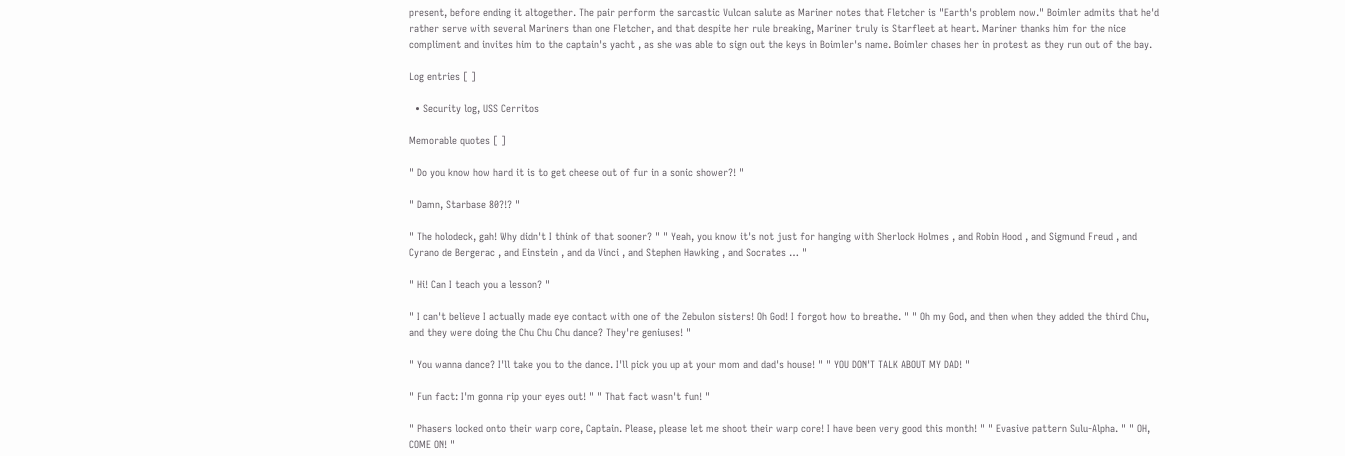present, before ending it altogether. The pair perform the sarcastic Vulcan salute as Mariner notes that Fletcher is "Earth's problem now." Boimler admits that he'd rather serve with several Mariners than one Fletcher, and that despite her rule breaking, Mariner truly is Starfleet at heart. Mariner thanks him for the nice compliment and invites him to the captain's yacht , as she was able to sign out the keys in Boimler's name. Boimler chases her in protest as they run out of the bay.

Log entries [ ]

  • Security log, USS Cerritos

Memorable quotes [ ]

" Do you know how hard it is to get cheese out of fur in a sonic shower?! "

" Damn, Starbase 80?!? "

" The holodeck, gah! Why didn't I think of that sooner? " " Yeah, you know it's not just for hanging with Sherlock Holmes , and Robin Hood , and Sigmund Freud , and Cyrano de Bergerac , and Einstein , and da Vinci , and Stephen Hawking , and Socrates … "

" Hi! Can I teach you a lesson? "

" I can't believe I actually made eye contact with one of the Zebulon sisters! Oh God! I forgot how to breathe. " " Oh my God, and then when they added the third Chu, and they were doing the Chu Chu Chu dance? They're geniuses! "

" You wanna dance? I'll take you to the dance. I'll pick you up at your mom and dad's house! " " YOU DON'T TALK ABOUT MY DAD! "

" Fun fact: I'm gonna rip your eyes out! " " That fact wasn't fun! "

" Phasers locked onto their warp core, Captain. Please, please let me shoot their warp core! I have been very good this month! " " Evasive pattern Sulu-Alpha. " " OH, COME ON! "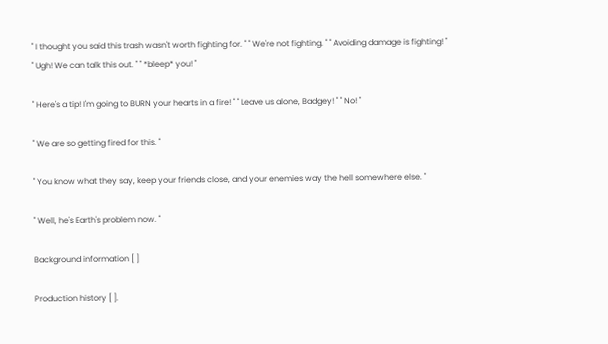" I thought you said this trash wasn't worth fighting for. " " We're not fighting. " " Avoiding damage is fighting! " " Ugh! We can talk this out. " " *bleep* you! "

" Here's a tip! I'm going to BURN your hearts in a fire! " " Leave us alone, Badgey! " " No! "

" We are so getting fired for this. "

" You know what they say, keep your friends close, and your enemies way the hell somewhere else. "

" Well, he's Earth's problem now. "

Background information [ ]

Production history [ ].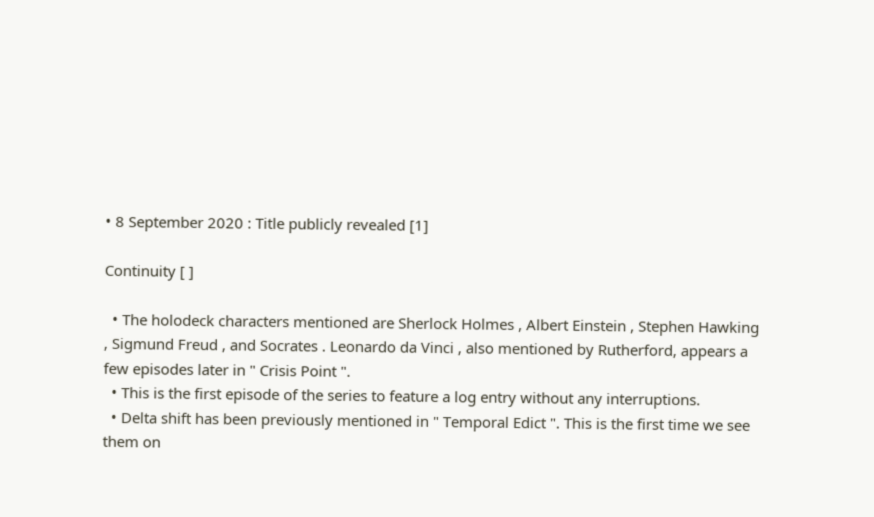• 8 September 2020 : Title publicly revealed [1]

Continuity [ ]

  • The holodeck characters mentioned are Sherlock Holmes , Albert Einstein , Stephen Hawking , Sigmund Freud , and Socrates . Leonardo da Vinci , also mentioned by Rutherford, appears a few episodes later in " Crisis Point ".
  • This is the first episode of the series to feature a log entry without any interruptions.
  • Delta shift has been previously mentioned in " Temporal Edict ". This is the first time we see them on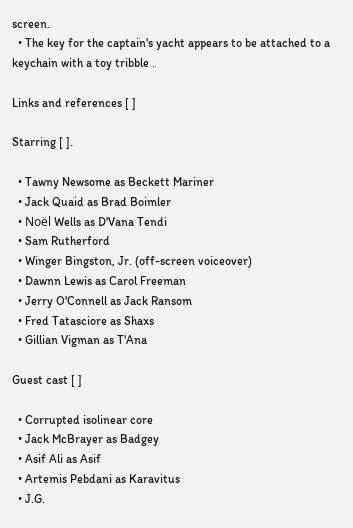screen.
  • The key for the captain's yacht appears to be attached to a keychain with a toy tribble .

Links and references [ ]

Starring [ ].

  • Tawny Newsome as Beckett Mariner
  • Jack Quaid as Brad Boimler
  • Noël Wells as D'Vana Tendi
  • Sam Rutherford
  • Winger Bingston, Jr. (off-screen voiceover)
  • Dawnn Lewis as Carol Freeman
  • Jerry O'Connell as Jack Ransom
  • Fred Tatasciore as Shaxs
  • Gillian Vigman as T'Ana

Guest cast [ ]

  • Corrupted isolinear core
  • Jack McBrayer as Badgey
  • Asif Ali as Asif
  • Artemis Pebdani as Karavitus
  • J.G.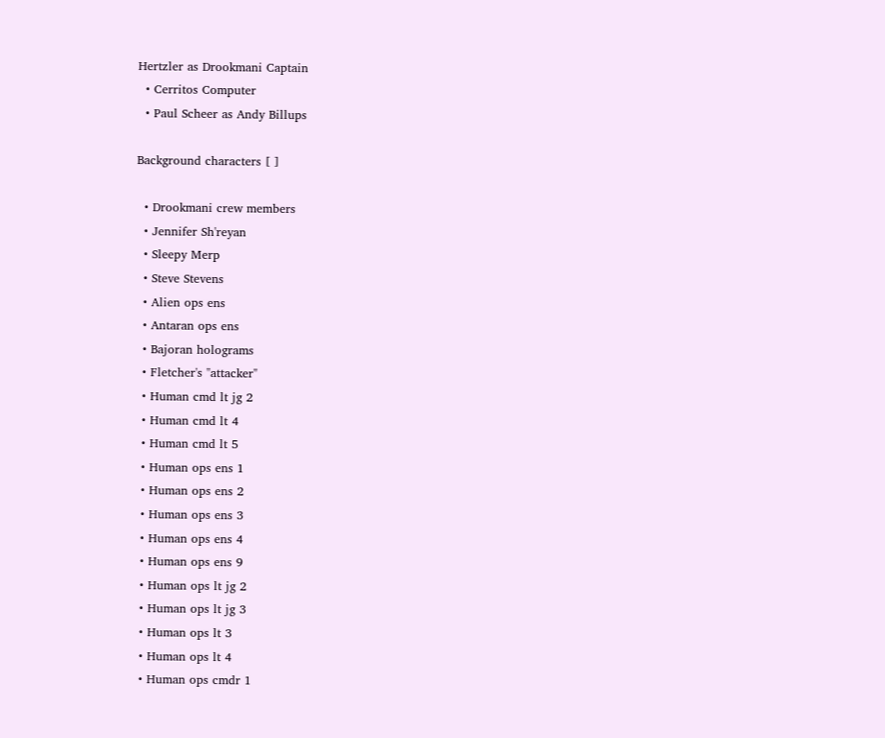Hertzler as Drookmani Captain
  • Cerritos Computer
  • Paul Scheer as Andy Billups

Background characters [ ]

  • Drookmani crew members
  • Jennifer Sh'reyan
  • Sleepy Merp
  • Steve Stevens
  • Alien ops ens
  • Antaran ops ens
  • Bajoran holograms
  • Fletcher's "attacker"
  • Human cmd lt jg 2
  • Human cmd lt 4
  • Human cmd lt 5
  • Human ops ens 1
  • Human ops ens 2
  • Human ops ens 3
  • Human ops ens 4
  • Human ops ens 9
  • Human ops lt jg 2
  • Human ops lt jg 3
  • Human ops lt 3
  • Human ops lt 4
  • Human ops cmdr 1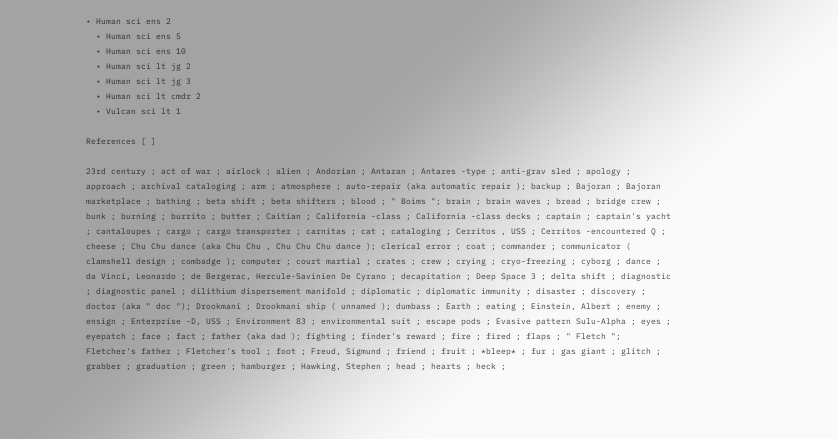• Human sci ens 2
  • Human sci ens 5
  • Human sci ens 10
  • Human sci lt jg 2
  • Human sci lt jg 3
  • Human sci lt cmdr 2
  • Vulcan sci lt 1

References [ ]

23rd century ; act of war ; airlock ; alien ; Andorian ; Antaran ; Antares -type ; anti-grav sled ; apology ; approach ; archival cataloging ; arm ; atmosphere ; auto-repair (aka automatic repair ); backup ; Bajoran ; Bajoran marketplace ; bathing ; beta shift ; beta shifters ; blood ; " Boims "; brain ; brain waves ; bread ; bridge crew ; bunk ; burning ; burrito ; butter ; Caitian ; California -class ; California -class decks ; captain ; captain's yacht ; cantaloupes ; cargo ; cargo transporter ; carnitas ; cat ; cataloging ; Cerritos , USS ; Cerritos -encountered Q ; cheese ; Chu Chu dance (aka Chu Chu , Chu Chu Chu dance ); clerical error ; coat ; commander ; communicator ( clamshell design ; combadge ); computer ; court martial ; crates ; crew ; crying ; cryo-freezing ; cyborg ; dance ; da Vinci, Leonardo ; de Bergerac, Hercule-Savinien De Cyrano ; decapitation ; Deep Space 3 ; delta shift ; diagnostic ; diagnostic panel ; dilithium dispersement manifold ; diplomatic ; diplomatic immunity ; disaster ; discovery ; doctor (aka " doc "); Drookmani ; Drookmani ship ( unnamed ); dumbass ; Earth ; eating ; Einstein, Albert ; enemy ; ensign ; Enterprise -D, USS ; Environment 83 ; environmental suit ; escape pods ; Evasive pattern Sulu-Alpha ; eyes ; eyepatch ; face ; fact ; father (aka dad ); fighting ; finder's reward ; fire ; fired ; flaps ; " Fletch "; Fletcher's father ; Fletcher's tool ; foot ; Freud, Sigmund ; friend ; fruit ; *bleep* ; fur ; gas giant ; glitch ; grabber ; graduation ; green ; hamburger ; Hawking, Stephen ; head ; hearts ; heck ;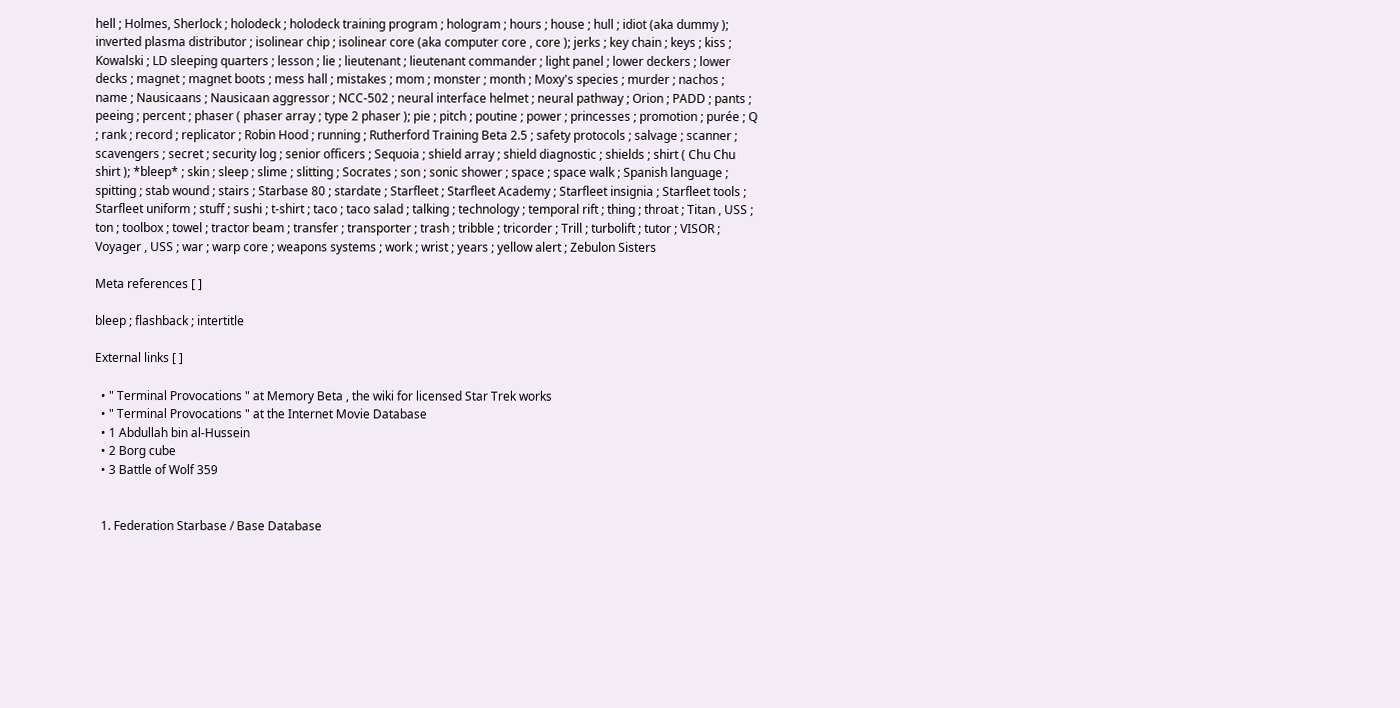hell ; Holmes, Sherlock ; holodeck ; holodeck training program ; hologram ; hours ; house ; hull ; idiot (aka dummy ); inverted plasma distributor ; isolinear chip ; isolinear core (aka computer core , core ); jerks ; key chain ; keys ; kiss ; Kowalski ; LD sleeping quarters ; lesson ; lie ; lieutenant ; lieutenant commander ; light panel ; lower deckers ; lower decks ; magnet ; magnet boots ; mess hall ; mistakes ; mom ; monster ; month ; Moxy's species ; murder ; nachos ; name ; Nausicaans ; Nausicaan aggressor ; NCC-502 ; neural interface helmet ; neural pathway ; Orion ; PADD ; pants ; peeing ; percent ; phaser ( phaser array ; type 2 phaser ); pie ; pitch ; poutine ; power ; princesses ; promotion ; purée ; Q ; rank ; record ; replicator ; Robin Hood ; running ; Rutherford Training Beta 2.5 ; safety protocols ; salvage ; scanner ; scavengers ; secret ; security log ; senior officers ; Sequoia ; shield array ; shield diagnostic ; shields ; shirt ( Chu Chu shirt ); *bleep* ; skin ; sleep ; slime ; slitting ; Socrates ; son ; sonic shower ; space ; space walk ; Spanish language ; spitting ; stab wound ; stairs ; Starbase 80 ; stardate ; Starfleet ; Starfleet Academy ; Starfleet insignia ; Starfleet tools ; Starfleet uniform ; stuff ; sushi ; t-shirt ; taco ; taco salad ; talking ; technology ; temporal rift ; thing ; throat ; Titan , USS ; ton ; toolbox ; towel ; tractor beam ; transfer ; transporter ; trash ; tribble ; tricorder ; Trill ; turbolift ; tutor ; VISOR ; Voyager , USS ; war ; warp core ; weapons systems ; work ; wrist ; years ; yellow alert ; Zebulon Sisters

Meta references [ ]

bleep ; flashback ; intertitle

External links [ ]

  • " Terminal Provocations " at Memory Beta , the wiki for licensed Star Trek works
  • " Terminal Provocations " at the Internet Movie Database
  • 1 Abdullah bin al-Hussein
  • 2 Borg cube
  • 3 Battle of Wolf 359


  1. Federation Starbase / Base Database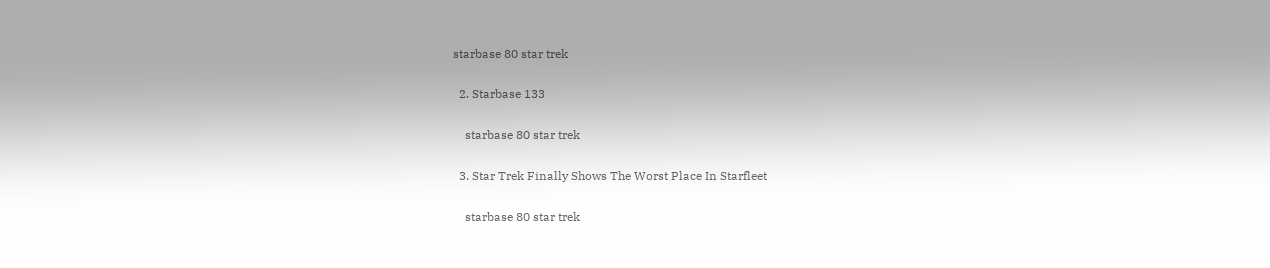starbase 80 star trek

  2. Starbase 133

    starbase 80 star trek

  3. Star Trek Finally Shows The Worst Place In Starfleet

    starbase 80 star trek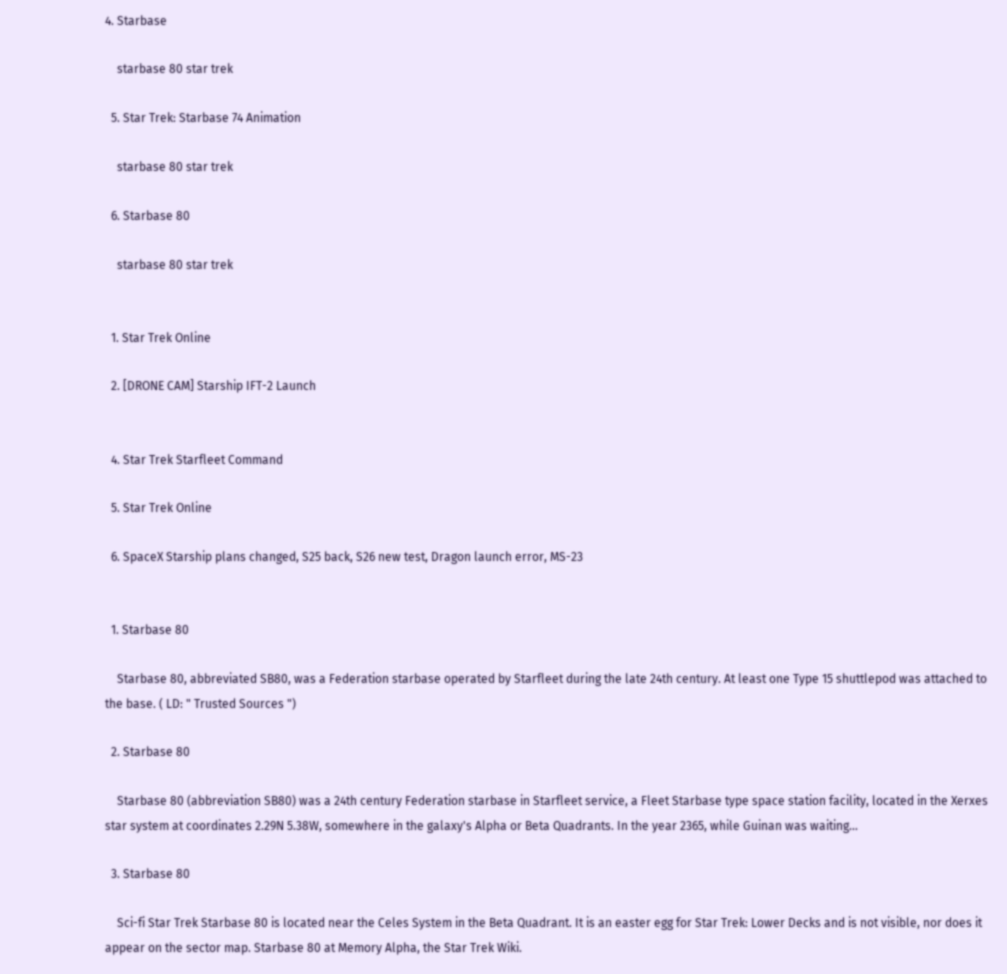4. Starbase

    starbase 80 star trek

  5. Star Trek: Starbase 74 Animation

    starbase 80 star trek

  6. Starbase 80

    starbase 80 star trek


  1. Star Trek Online

  2. [DRONE CAM] Starship IFT-2 Launch


  4. Star Trek Starfleet Command

  5. Star Trek Online

  6. SpaceX Starship plans changed, S25 back, S26 new test, Dragon launch error, MS-23


  1. Starbase 80

    Starbase 80, abbreviated SB80, was a Federation starbase operated by Starfleet during the late 24th century. At least one Type 15 shuttlepod was attached to the base. ( LD: " Trusted Sources ")

  2. Starbase 80

    Starbase 80 (abbreviation SB80) was a 24th century Federation starbase in Starfleet service, a Fleet Starbase type space station facility, located in the Xerxes star system at coordinates 2.29N 5.38W, somewhere in the galaxy's Alpha or Beta Quadrants. In the year 2365, while Guinan was waiting...

  3. Starbase 80

    Sci-fi Star Trek Starbase 80 is located near the Celes System in the Beta Quadrant. It is an easter egg for Star Trek: Lower Decks and is not visible, nor does it appear on the sector map. Starbase 80 at Memory Alpha, the Star Trek Wiki.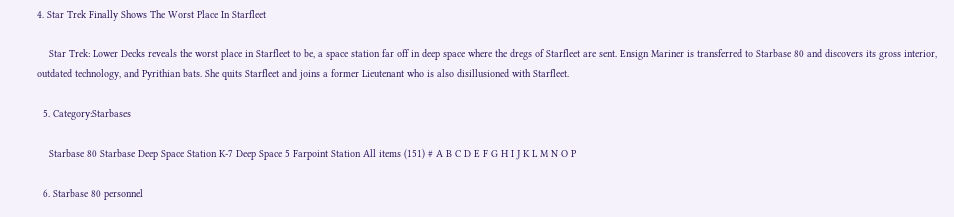4. Star Trek Finally Shows The Worst Place In Starfleet

    Star Trek: Lower Decks reveals the worst place in Starfleet to be, a space station far off in deep space where the dregs of Starfleet are sent. Ensign Mariner is transferred to Starbase 80 and discovers its gross interior, outdated technology, and Pyrithian bats. She quits Starfleet and joins a former Lieutenant who is also disillusioned with Starfleet.

  5. Category:Starbases

    Starbase 80 Starbase Deep Space Station K-7 Deep Space 5 Farpoint Station All items (151) # A B C D E F G H I J K L M N O P

  6. Starbase 80 personnel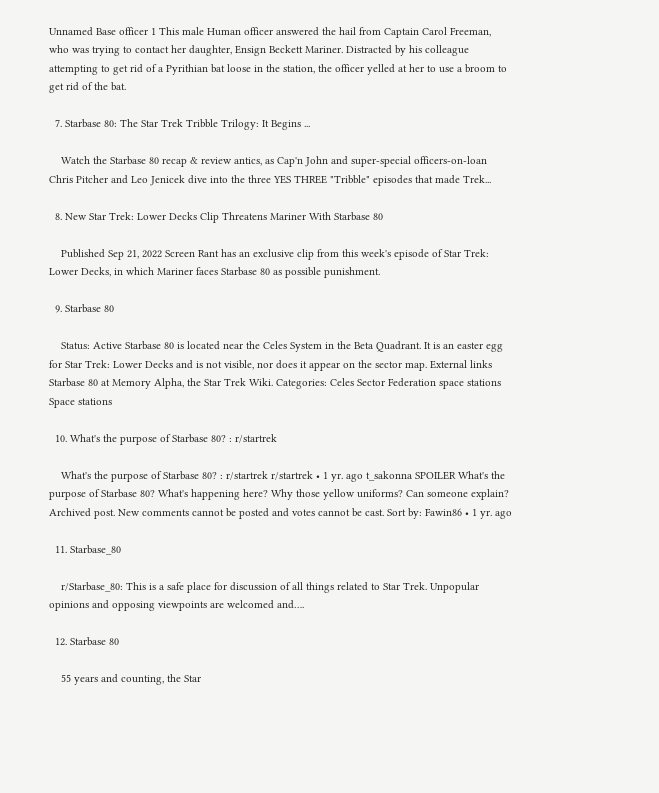Unnamed Base officer 1 This male Human officer answered the hail from Captain Carol Freeman, who was trying to contact her daughter, Ensign Beckett Mariner. Distracted by his colleague attempting to get rid of a Pyrithian bat loose in the station, the officer yelled at her to use a broom to get rid of the bat.

  7. Starbase 80: The Star Trek Tribble Trilogy: It Begins ...

    Watch the Starbase 80 recap & review antics, as Cap'n John and super-special officers-on-loan Chris Pitcher and Leo Jenicek dive into the three YES THREE "Tribble" episodes that made Trek...

  8. New Star Trek: Lower Decks Clip Threatens Mariner With Starbase 80

    Published Sep 21, 2022 Screen Rant has an exclusive clip from this week's episode of Star Trek: Lower Decks, in which Mariner faces Starbase 80 as possible punishment.

  9. Starbase 80

    Status: Active Starbase 80 is located near the Celes System in the Beta Quadrant. It is an easter egg for Star Trek: Lower Decks and is not visible, nor does it appear on the sector map. External links Starbase 80 at Memory Alpha, the Star Trek Wiki. Categories: Celes Sector Federation space stations Space stations

  10. What's the purpose of Starbase 80? : r/startrek

    What's the purpose of Starbase 80? : r/startrek r/startrek • 1 yr. ago t_sakonna SPOILER What's the purpose of Starbase 80? What's happening here? Why those yellow uniforms? Can someone explain? Archived post. New comments cannot be posted and votes cannot be cast. Sort by: Fawin86 • 1 yr. ago

  11. Starbase_80

    r/Starbase_80: This is a safe place for discussion of all things related to Star Trek. Unpopular opinions and opposing viewpoints are welcomed and….

  12. Starbase 80

    55 years and counting, the Star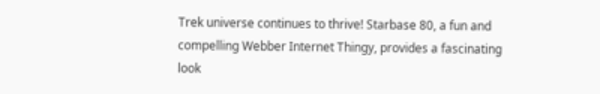Trek universe continues to thrive! Starbase 80, a fun and compelling Webber Internet Thingy, provides a fascinating look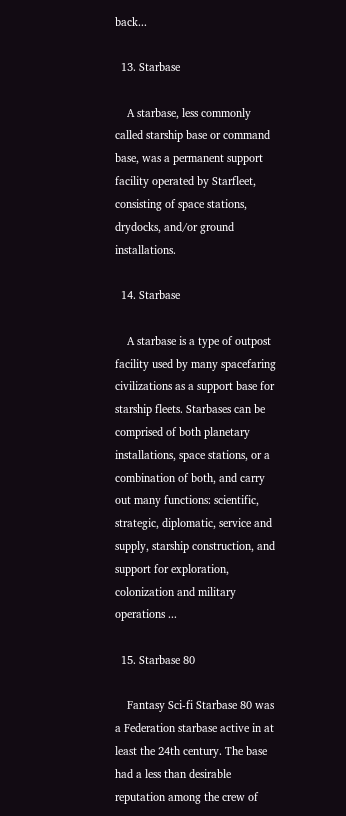back...

  13. Starbase

    A starbase, less commonly called starship base or command base, was a permanent support facility operated by Starfleet, consisting of space stations, drydocks, and/or ground installations.

  14. Starbase

    A starbase is a type of outpost facility used by many spacefaring civilizations as a support base for starship fleets. Starbases can be comprised of both planetary installations, space stations, or a combination of both, and carry out many functions: scientific, strategic, diplomatic, service and supply, starship construction, and support for exploration, colonization and military operations ...

  15. Starbase 80

    Fantasy Sci-fi Starbase 80 was a Federation starbase active in at least the 24th century. The base had a less than desirable reputation among the crew of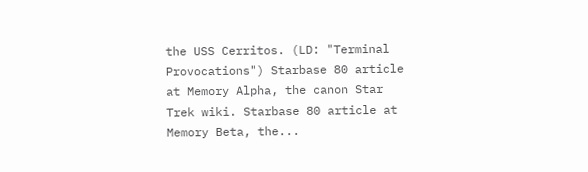the USS Cerritos. (LD: "Terminal Provocations") Starbase 80 article at Memory Alpha, the canon Star Trek wiki. Starbase 80 article at Memory Beta, the...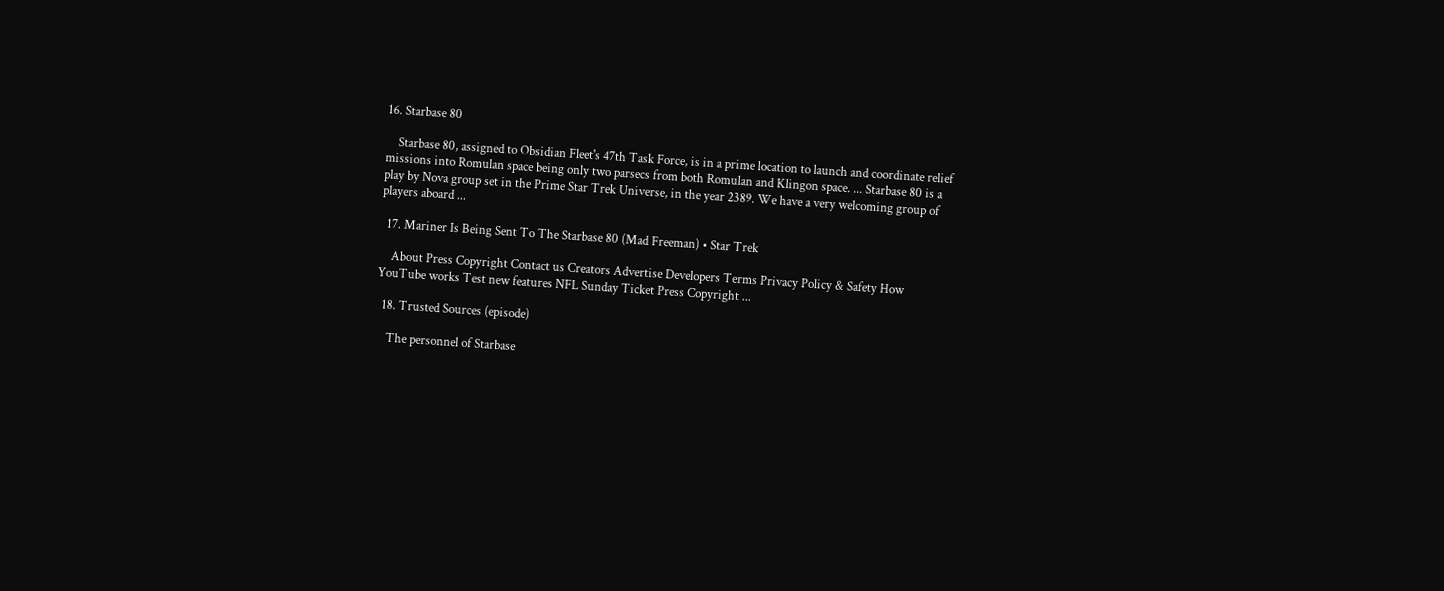16. Starbase 80

    Starbase 80, assigned to Obsidian Fleet's 47th Task Force, is in a prime location to launch and coordinate relief missions into Romulan space being only two parsecs from both Romulan and Klingon space. ... Starbase 80 is a play by Nova group set in the Prime Star Trek Universe, in the year 2389. We have a very welcoming group of players aboard ...

  17. Mariner Is Being Sent To The Starbase 80 (Mad Freeman) • Star Trek

    About Press Copyright Contact us Creators Advertise Developers Terms Privacy Policy & Safety How YouTube works Test new features NFL Sunday Ticket Press Copyright ...

  18. Trusted Sources (episode)

    The personnel of Starbase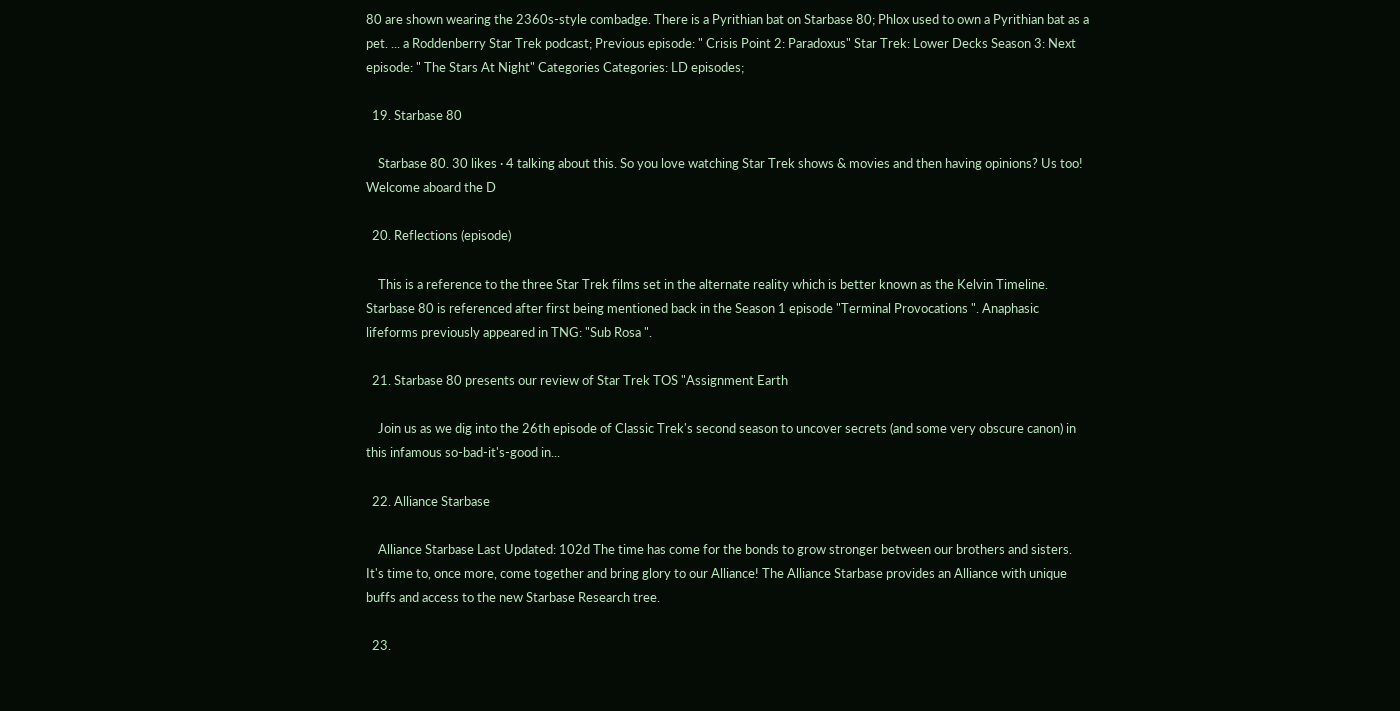80 are shown wearing the 2360s-style combadge. There is a Pyrithian bat on Starbase 80; Phlox used to own a Pyrithian bat as a pet. ... a Roddenberry Star Trek podcast; Previous episode: " Crisis Point 2: Paradoxus" Star Trek: Lower Decks Season 3: Next episode: " The Stars At Night" Categories Categories: LD episodes;

  19. Starbase 80

    Starbase 80. 30 likes · 4 talking about this. So you love watching Star Trek shows & movies and then having opinions? Us too! Welcome aboard the D

  20. Reflections (episode)

    This is a reference to the three Star Trek films set in the alternate reality which is better known as the Kelvin Timeline. Starbase 80 is referenced after first being mentioned back in the Season 1 episode "Terminal Provocations ". Anaphasic lifeforms previously appeared in TNG: "Sub Rosa ".

  21. Starbase 80 presents our review of Star Trek TOS "Assignment Earth

    Join us as we dig into the 26th episode of Classic Trek's second season to uncover secrets (and some very obscure canon) in this infamous so-bad-it's-good in...

  22. Alliance Starbase

    Alliance Starbase Last Updated: 102d The time has come for the bonds to grow stronger between our brothers and sisters. It's time to, once more, come together and bring glory to our Alliance! The Alliance Starbase provides an Alliance with unique buffs and access to the new Starbase Research tree.

  23.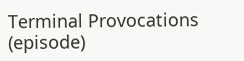Terminal Provocations (episode)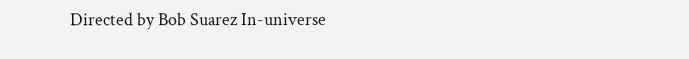Directed by Bob Suarez In-universe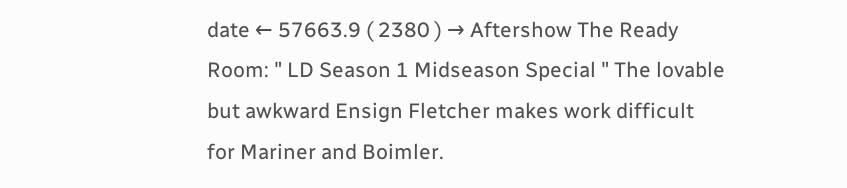date ← 57663.9 ( 2380 ) → Aftershow The Ready Room: " LD Season 1 Midseason Special " The lovable but awkward Ensign Fletcher makes work difficult for Mariner and Boimler.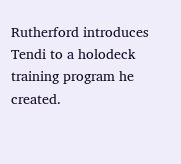Rutherford introduces Tendi to a holodeck training program he created.